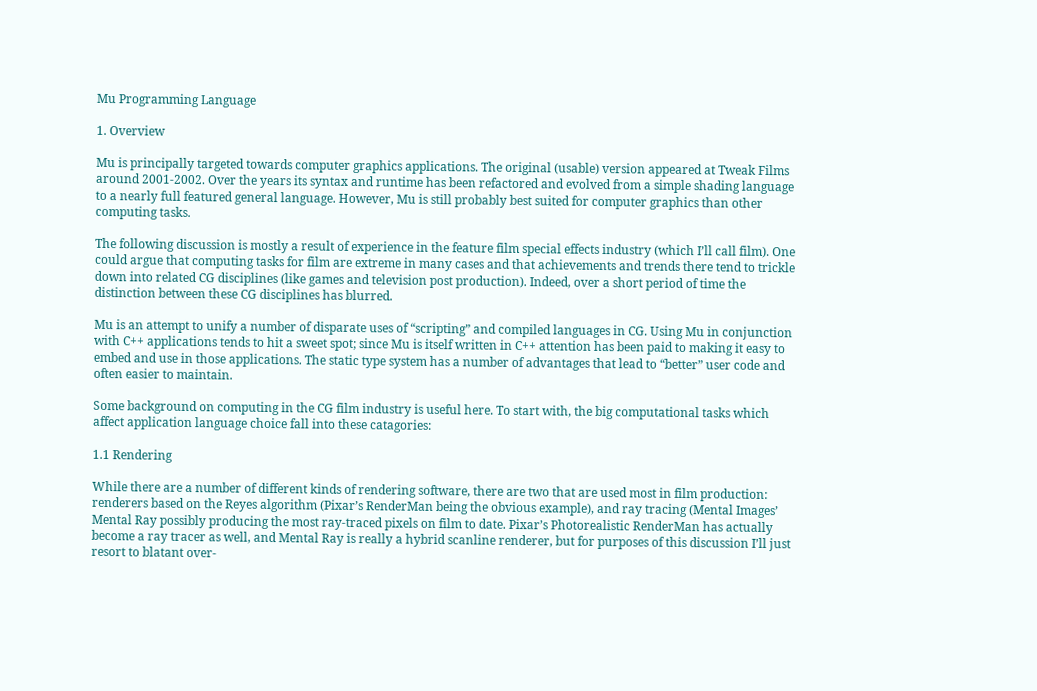Mu Programming Language

1. Overview

Mu is principally targeted towards computer graphics applications. The original (usable) version appeared at Tweak Films around 2001-2002. Over the years its syntax and runtime has been refactored and evolved from a simple shading language to a nearly full featured general language. However, Mu is still probably best suited for computer graphics than other computing tasks.

The following discussion is mostly a result of experience in the feature film special effects industry (which I’ll call film). One could argue that computing tasks for film are extreme in many cases and that achievements and trends there tend to trickle down into related CG disciplines (like games and television post production). Indeed, over a short period of time the distinction between these CG disciplines has blurred.

Mu is an attempt to unify a number of disparate uses of “scripting” and compiled languages in CG. Using Mu in conjunction with C++ applications tends to hit a sweet spot; since Mu is itself written in C++ attention has been paid to making it easy to embed and use in those applications. The static type system has a number of advantages that lead to “better” user code and often easier to maintain.

Some background on computing in the CG film industry is useful here. To start with, the big computational tasks which affect application language choice fall into these catagories:

1.1 Rendering

While there are a number of different kinds of rendering software, there are two that are used most in film production: renderers based on the Reyes algorithm (Pixar’s RenderMan being the obvious example), and ray tracing (Mental Images’ Mental Ray possibly producing the most ray-traced pixels on film to date. Pixar’s Photorealistic RenderMan has actually become a ray tracer as well, and Mental Ray is really a hybrid scanline renderer, but for purposes of this discussion I’ll just resort to blatant over-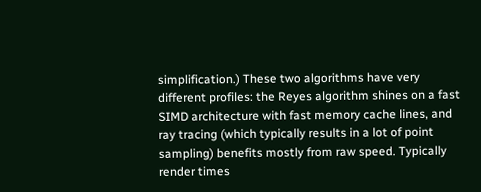simplification.) These two algorithms have very different profiles: the Reyes algorithm shines on a fast SIMD architecture with fast memory cache lines, and ray tracing (which typically results in a lot of point sampling) benefits mostly from raw speed. Typically render times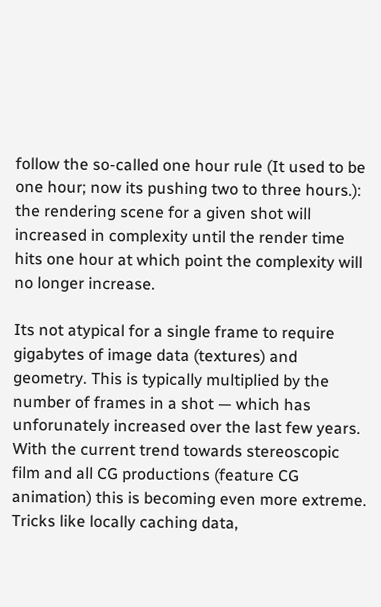follow the so-called one hour rule (It used to be one hour; now its pushing two to three hours.): the rendering scene for a given shot will increased in complexity until the render time hits one hour at which point the complexity will no longer increase.

Its not atypical for a single frame to require gigabytes of image data (textures) and geometry. This is typically multiplied by the number of frames in a shot — which has unforunately increased over the last few years. With the current trend towards stereoscopic film and all CG productions (feature CG animation) this is becoming even more extreme. Tricks like locally caching data,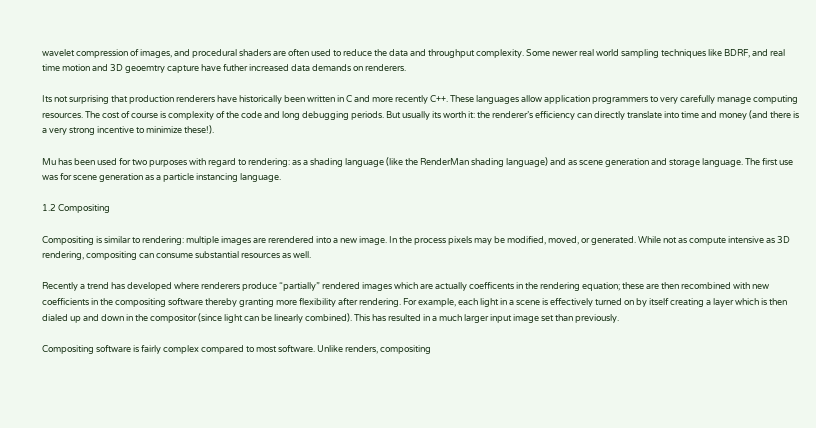wavelet compression of images, and procedural shaders are often used to reduce the data and throughput complexity. Some newer real world sampling techniques like BDRF, and real time motion and 3D geoemtry capture have futher increased data demands on renderers.

Its not surprising that production renderers have historically been written in C and more recently C++. These languages allow application programmers to very carefully manage computing resources. The cost of course is complexity of the code and long debugging periods. But usually its worth it: the renderer’s efficiency can directly translate into time and money (and there is a very strong incentive to minimize these!).

Mu has been used for two purposes with regard to rendering: as a shading language (like the RenderMan shading language) and as scene generation and storage language. The first use was for scene generation as a particle instancing language.

1.2 Compositing

Compositing is similar to rendering: multiple images are rerendered into a new image. In the process pixels may be modified, moved, or generated. While not as compute intensive as 3D rendering, compositing can consume substantial resources as well.

Recently a trend has developed where renderers produce “partially” rendered images which are actually coefficents in the rendering equation; these are then recombined with new coefficients in the compositing software thereby granting more flexibility after rendering. For example, each light in a scene is effectively turned on by itself creating a layer which is then dialed up and down in the compositor (since light can be linearly combined). This has resulted in a much larger input image set than previously.

Compositing software is fairly complex compared to most software. Unlike renders, compositing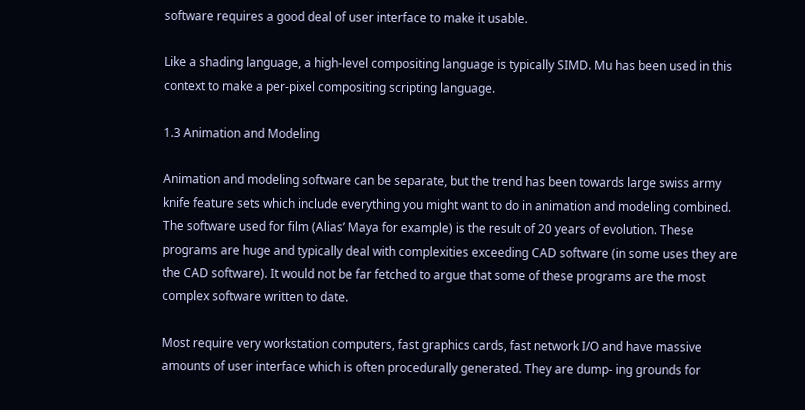software requires a good deal of user interface to make it usable.

Like a shading language, a high-level compositing language is typically SIMD. Mu has been used in this context to make a per-pixel compositing scripting language.

1.3 Animation and Modeling

Animation and modeling software can be separate, but the trend has been towards large swiss army knife feature sets which include everything you might want to do in animation and modeling combined. The software used for film (Alias’ Maya for example) is the result of 20 years of evolution. These programs are huge and typically deal with complexities exceeding CAD software (in some uses they are the CAD software). It would not be far fetched to argue that some of these programs are the most complex software written to date.

Most require very workstation computers, fast graphics cards, fast network I/O and have massive amounts of user interface which is often procedurally generated. They are dump- ing grounds for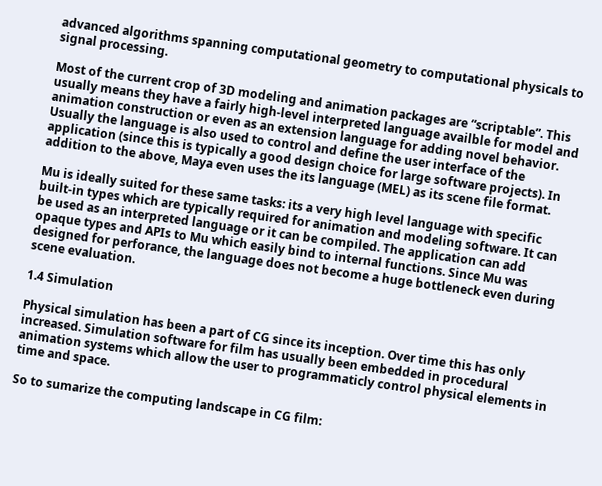advanced algorithms spanning computational geometry to computational physicals to signal processing.

Most of the current crop of 3D modeling and animation packages are “scriptable”. This usually means they have a fairly high-level interpreted language availble for model and animation construction or even as an extension language for adding novel behavior. Usually the language is also used to control and define the user interface of the application (since this is typically a good design choice for large software projects). In addition to the above, Maya even uses the its language (MEL) as its scene file format.

Mu is ideally suited for these same tasks: its a very high level language with specific built-in types which are typically required for animation and modeling software. It can be used as an interpreted language or it can be compiled. The application can add opaque types and APIs to Mu which easily bind to internal functions. Since Mu was designed for perforance, the language does not become a huge bottleneck even during scene evaluation.

1.4 Simulation

Physical simulation has been a part of CG since its inception. Over time this has only increased. Simulation software for film has usually been embedded in procedural animation systems which allow the user to programmaticly control physical elements in time and space.

So to sumarize the computing landscape in CG film: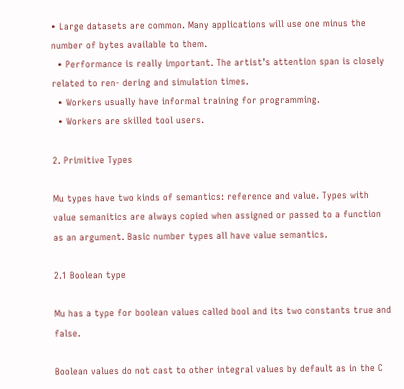• Large datasets are common. Many applications will use one minus the number of bytes available to them.
  • Performance is really important. The artist’s attention span is closely related to ren- dering and simulation times.
  • Workers usually have informal training for programming.
  • Workers are skilled tool users.

2. Primitive Types

Mu types have two kinds of semantics: reference and value. Types with value semanitics are always copied when assigned or passed to a function as an argument. Basic number types all have value semantics.

2.1 Boolean type

Mu has a type for boolean values called bool and its two constants true and false.

Boolean values do not cast to other integral values by default as in the C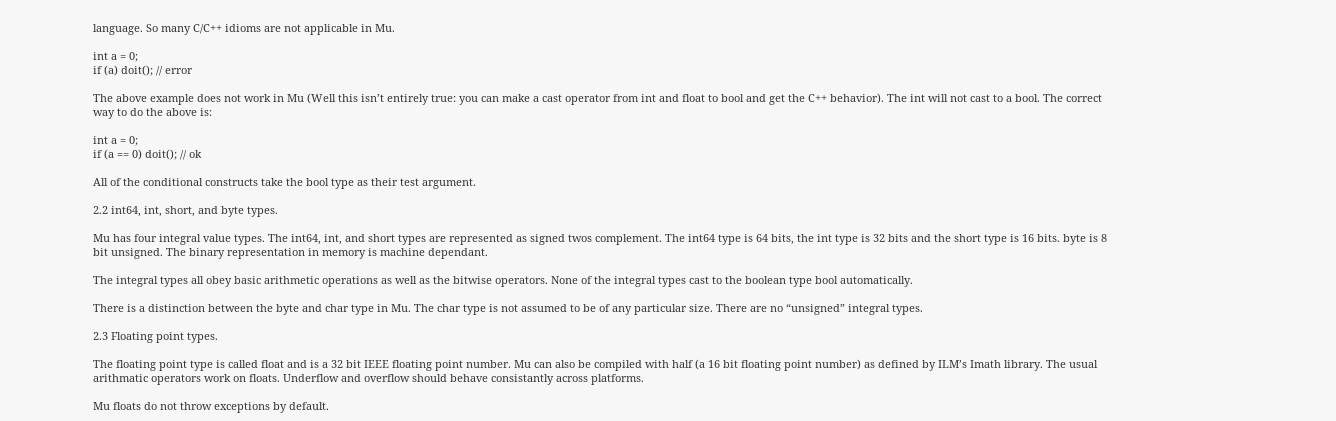language. So many C/C++ idioms are not applicable in Mu.

int a = 0;
if (a) doit(); // error

The above example does not work in Mu (Well this isn’t entirely true: you can make a cast operator from int and float to bool and get the C++ behavior). The int will not cast to a bool. The correct way to do the above is:

int a = 0;
if (a == 0) doit(); // ok

All of the conditional constructs take the bool type as their test argument.

2.2 int64, int, short, and byte types.

Mu has four integral value types. The int64, int, and short types are represented as signed twos complement. The int64 type is 64 bits, the int type is 32 bits and the short type is 16 bits. byte is 8 bit unsigned. The binary representation in memory is machine dependant.

The integral types all obey basic arithmetic operations as well as the bitwise operators. None of the integral types cast to the boolean type bool automatically.

There is a distinction between the byte and char type in Mu. The char type is not assumed to be of any particular size. There are no “unsigned” integral types.

2.3 Floating point types.

The floating point type is called float and is a 32 bit IEEE floating point number. Mu can also be compiled with half (a 16 bit floating point number) as defined by ILM’s Imath library. The usual arithmatic operators work on floats. Underflow and overflow should behave consistantly across platforms.

Mu floats do not throw exceptions by default.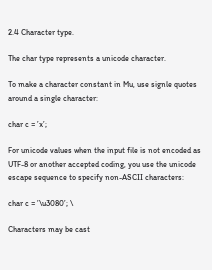2.4 Character type.

The char type represents a unicode character.

To make a character constant in Mu, use signle quotes around a single character:

char c = ’x’;

For unicode values when the input file is not encoded as UTF-8 or another accepted coding, you use the unicode escape sequence to specify non-ASCII characters:

char c = ’\u3080’; \

Characters may be cast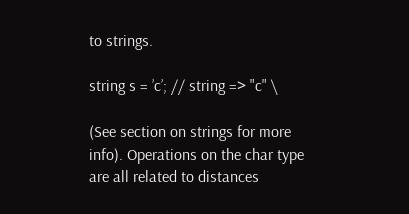to strings.

string s = ’c’; // string => "c" \

(See section on strings for more info). Operations on the char type are all related to distances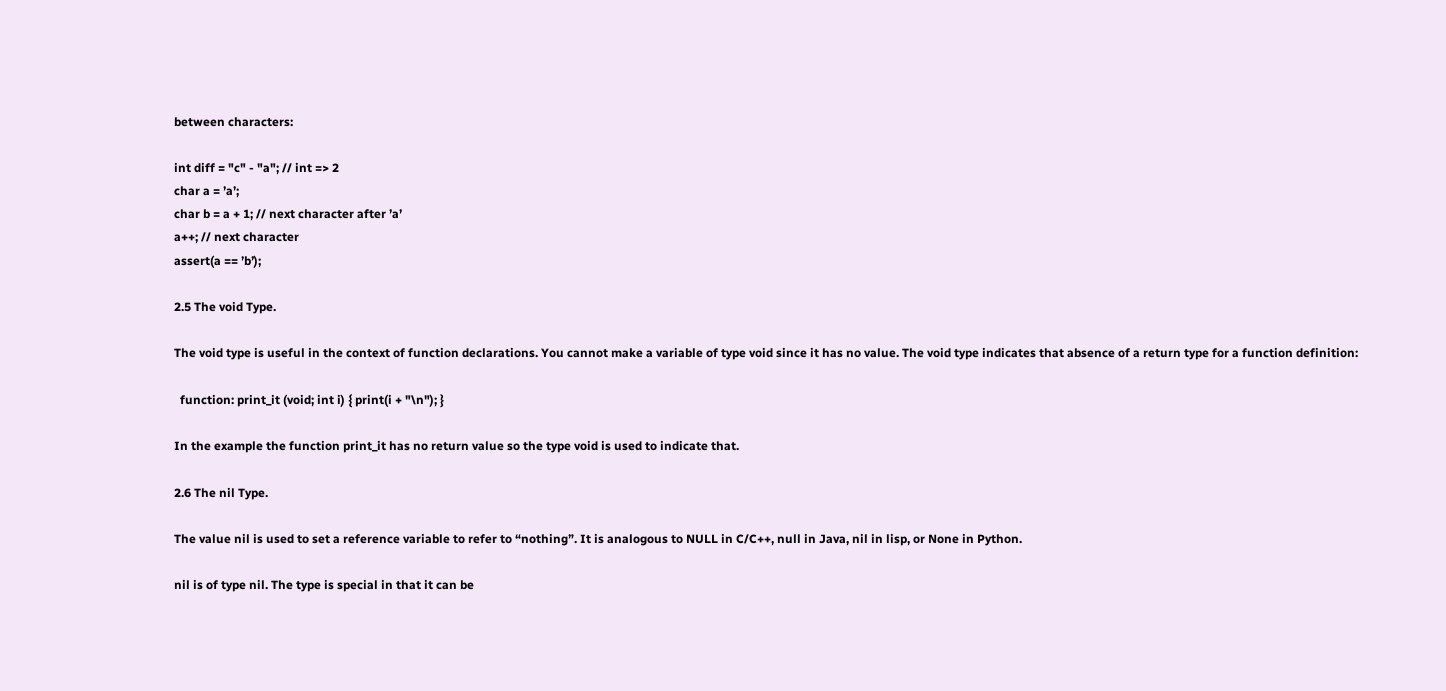between characters:

int diff = "c" - "a"; // int => 2
char a = ’a’;
char b = a + 1; // next character after ’a’
a++; // next character
assert(a == ’b’);

2.5 The void Type.

The void type is useful in the context of function declarations. You cannot make a variable of type void since it has no value. The void type indicates that absence of a return type for a function definition:

  function: print_it (void; int i) { print(i + "\n"); }

In the example the function print_it has no return value so the type void is used to indicate that.

2.6 The nil Type.

The value nil is used to set a reference variable to refer to “nothing”. It is analogous to NULL in C/C++, null in Java, nil in lisp, or None in Python.

nil is of type nil. The type is special in that it can be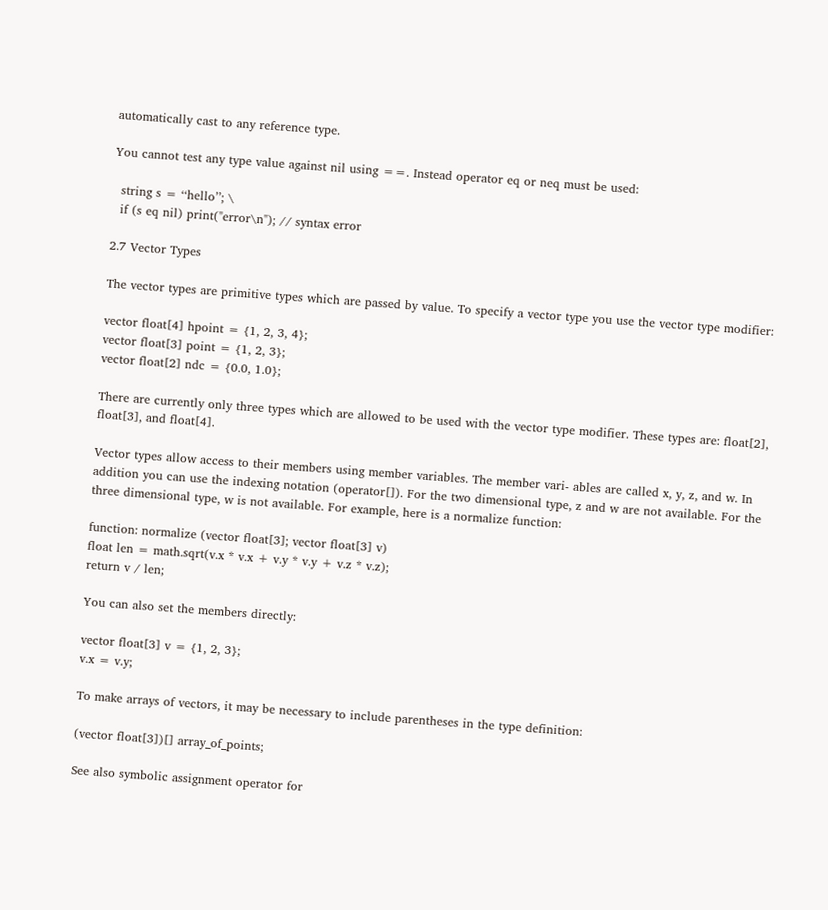automatically cast to any reference type.

You cannot test any type value against nil using ==. Instead operator eq or neq must be used:

  string s = ‘‘hello’’; \
  if (s eq nil) print("error\n"); // syntax error

2.7 Vector Types

The vector types are primitive types which are passed by value. To specify a vector type you use the vector type modifier:

vector float[4] hpoint = {1, 2, 3, 4};
vector float[3] point = {1, 2, 3};
vector float[2] ndc = {0.0, 1.0};

There are currently only three types which are allowed to be used with the vector type modifier. These types are: float[2], float[3], and float[4].

Vector types allow access to their members using member variables. The member vari- ables are called x, y, z, and w. In addition you can use the indexing notation (operator[]). For the two dimensional type, z and w are not available. For the three dimensional type, w is not available. For example, here is a normalize function:

function: normalize (vector float[3]; vector float[3] v)
float len = math.sqrt(v.x * v.x + v.y * v.y + v.z * v.z);
return v / len;

You can also set the members directly:

vector float[3] v = {1, 2, 3};
v.x = v.y;

To make arrays of vectors, it may be necessary to include parentheses in the type definition:

(vector float[3])[] array_of_points;

See also symbolic assignment operator for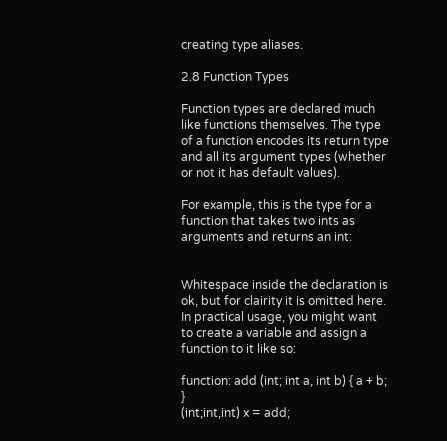creating type aliases.

2.8 Function Types

Function types are declared much like functions themselves. The type of a function encodes its return type and all its argument types (whether or not it has default values).

For example, this is the type for a function that takes two ints as arguments and returns an int:


Whitespace inside the declaration is ok, but for clairity it is omitted here. In practical usage, you might want to create a variable and assign a function to it like so:

function: add (int; int a, int b) { a + b; }
(int;int,int) x = add;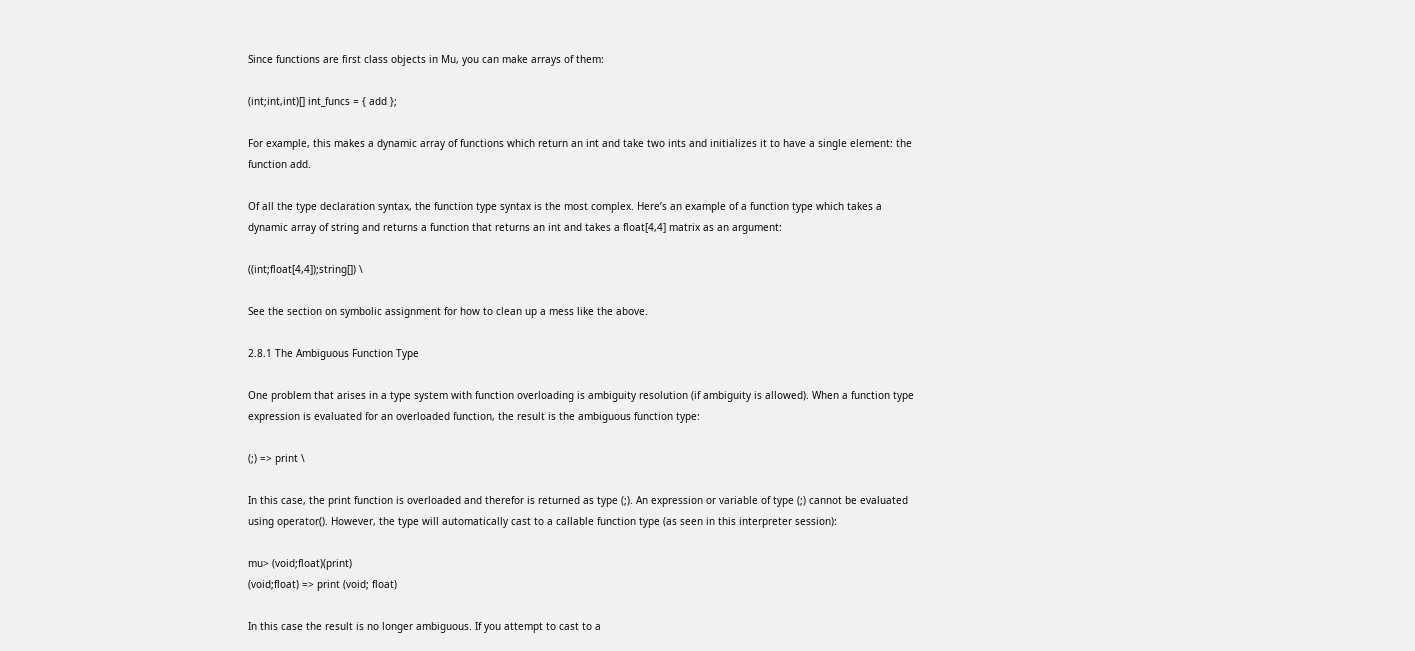Since functions are first class objects in Mu, you can make arrays of them:

(int;int,int)[] int_funcs = { add };

For example, this makes a dynamic array of functions which return an int and take two ints and initializes it to have a single element: the function add.

Of all the type declaration syntax, the function type syntax is the most complex. Here’s an example of a function type which takes a dynamic array of string and returns a function that returns an int and takes a float[4,4] matrix as an argument:

((int;float[4,4]);string[]) \

See the section on symbolic assignment for how to clean up a mess like the above.

2.8.1 The Ambiguous Function Type

One problem that arises in a type system with function overloading is ambiguity resolution (if ambiguity is allowed). When a function type expression is evaluated for an overloaded function, the result is the ambiguous function type:

(;) => print \

In this case, the print function is overloaded and therefor is returned as type (;). An expression or variable of type (;) cannot be evaluated using operator(). However, the type will automatically cast to a callable function type (as seen in this interpreter session):

mu> (void;float)(print)
(void;float) => print (void; float)

In this case the result is no longer ambiguous. If you attempt to cast to a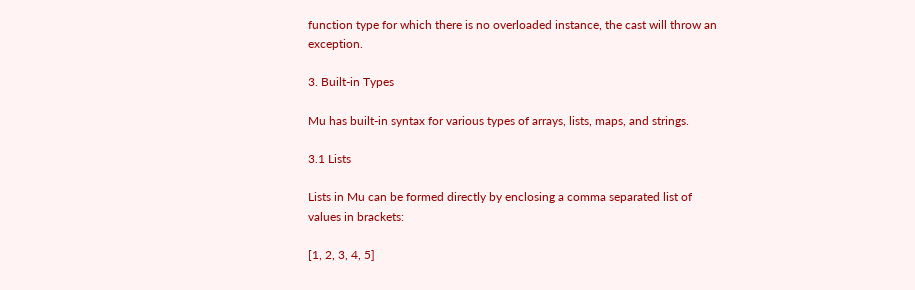function type for which there is no overloaded instance, the cast will throw an exception.

3. Built-in Types

Mu has built-in syntax for various types of arrays, lists, maps, and strings.

3.1 Lists

Lists in Mu can be formed directly by enclosing a comma separated list of values in brackets:

[1, 2, 3, 4, 5]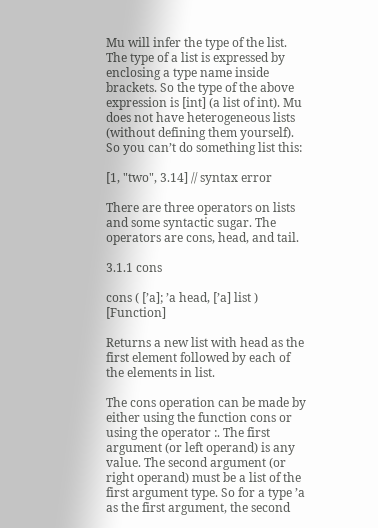Mu will infer the type of the list. The type of a list is expressed by enclosing a type name inside brackets. So the type of the above expression is [int] (a list of int). Mu does not have heterogeneous lists (without defining them yourself). So you can’t do something list this:

[1, "two", 3.14] // syntax error

There are three operators on lists and some syntactic sugar. The operators are cons, head, and tail.

3.1.1 cons

cons ( [’a]; ’a head, [’a] list ) [Function]

Returns a new list with head as the first element followed by each of the elements in list.

The cons operation can be made by either using the function cons or using the operator :. The first argument (or left operand) is any value. The second argument (or right operand) must be a list of the first argument type. So for a type ’a as the first argument, the second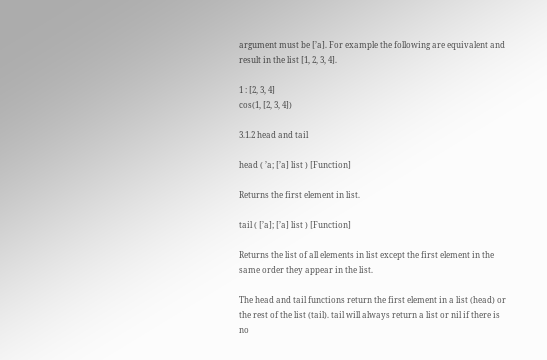argument must be [’a]. For example the following are equivalent and result in the list [1, 2, 3, 4].

1 : [2, 3, 4]
cos(1, [2, 3, 4])

3.1.2 head and tail

head ( ’a; [’a] list ) [Function]

Returns the first element in list.

tail ( [’a]; [’a] list ) [Function]

Returns the list of all elements in list except the first element in the same order they appear in the list.

The head and tail functions return the first element in a list (head) or the rest of the list (tail). tail will always return a list or nil if there is no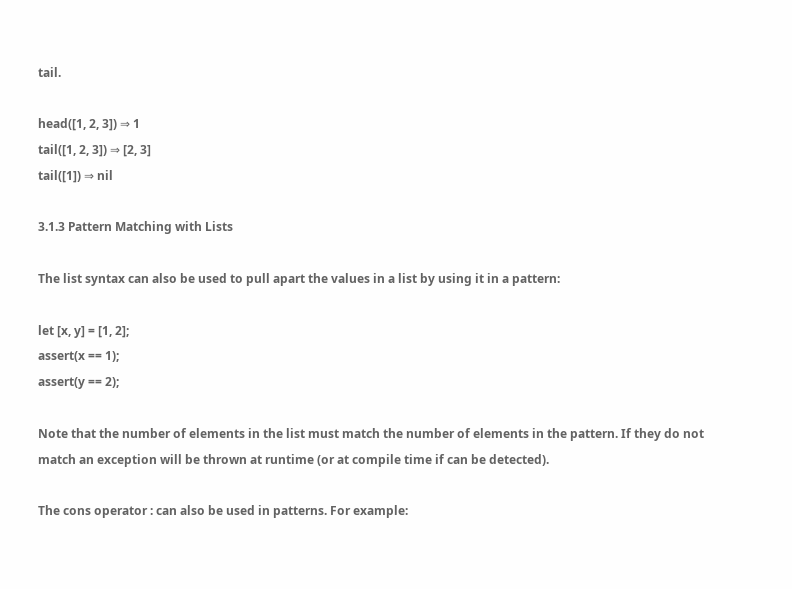tail.

head([1, 2, 3]) ⇒ 1
tail([1, 2, 3]) ⇒ [2, 3]
tail([1]) ⇒ nil

3.1.3 Pattern Matching with Lists

The list syntax can also be used to pull apart the values in a list by using it in a pattern:

let [x, y] = [1, 2];
assert(x == 1);
assert(y == 2);

Note that the number of elements in the list must match the number of elements in the pattern. If they do not match an exception will be thrown at runtime (or at compile time if can be detected).

The cons operator : can also be used in patterns. For example: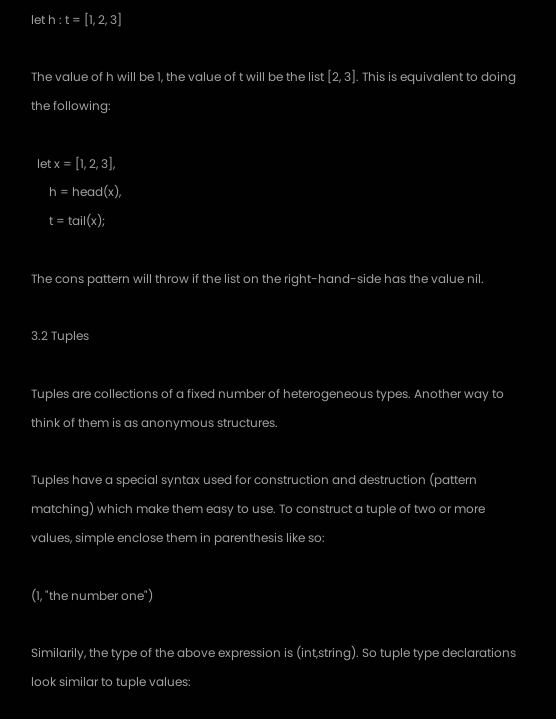let h : t = [1, 2, 3]

The value of h will be 1, the value of t will be the list [2, 3]. This is equivalent to doing the following:

  let x = [1, 2, 3],
      h = head(x),
      t = tail(x);

The cons pattern will throw if the list on the right-hand-side has the value nil.

3.2 Tuples

Tuples are collections of a fixed number of heterogeneous types. Another way to think of them is as anonymous structures.

Tuples have a special syntax used for construction and destruction (pattern matching) which make them easy to use. To construct a tuple of two or more values, simple enclose them in parenthesis like so:

(1, "the number one")

Similarily, the type of the above expression is (int,string). So tuple type declarations look similar to tuple values: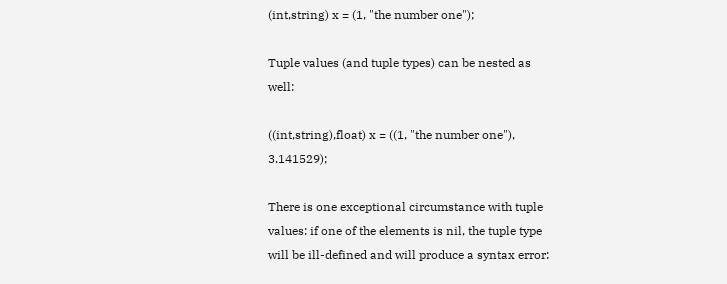(int,string) x = (1, "the number one");

Tuple values (and tuple types) can be nested as well:

((int,string),float) x = ((1, "the number one"), 3.141529);

There is one exceptional circumstance with tuple values: if one of the elements is nil, the tuple type will be ill-defined and will produce a syntax error: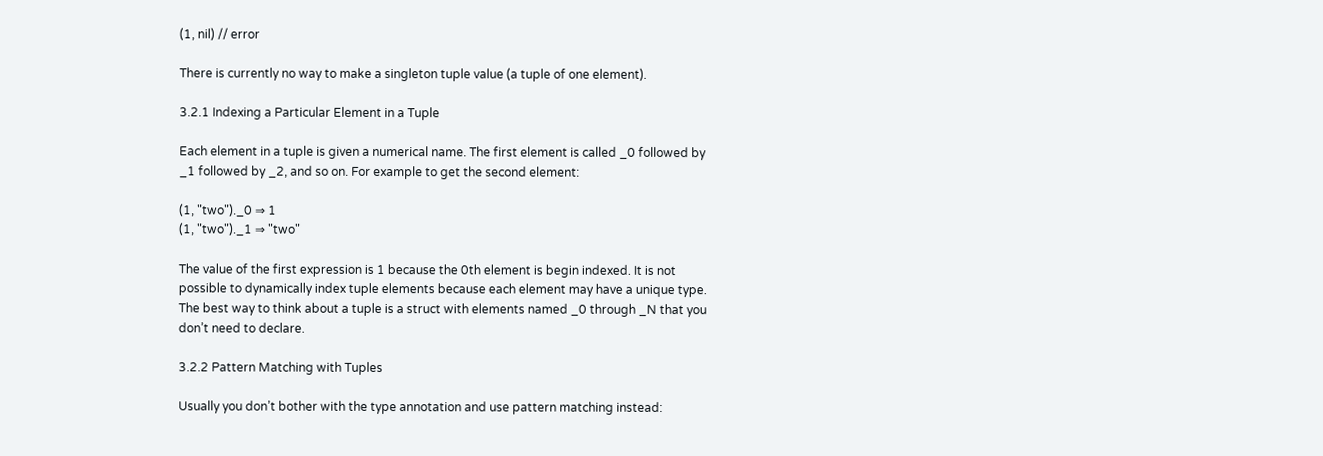(1, nil) // error

There is currently no way to make a singleton tuple value (a tuple of one element).

3.2.1 Indexing a Particular Element in a Tuple

Each element in a tuple is given a numerical name. The first element is called _0 followed by _1 followed by _2, and so on. For example to get the second element:

(1, "two")._0 ⇒ 1
(1, "two")._1 ⇒ "two"

The value of the first expression is 1 because the 0th element is begin indexed. It is not possible to dynamically index tuple elements because each element may have a unique type. The best way to think about a tuple is a struct with elements named _0 through _N that you don’t need to declare.

3.2.2 Pattern Matching with Tuples

Usually you don’t bother with the type annotation and use pattern matching instead: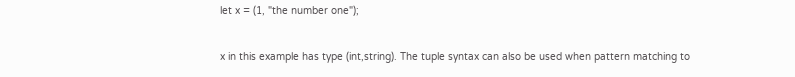let x = (1, "the number one");

x in this example has type (int,string). The tuple syntax can also be used when pattern matching to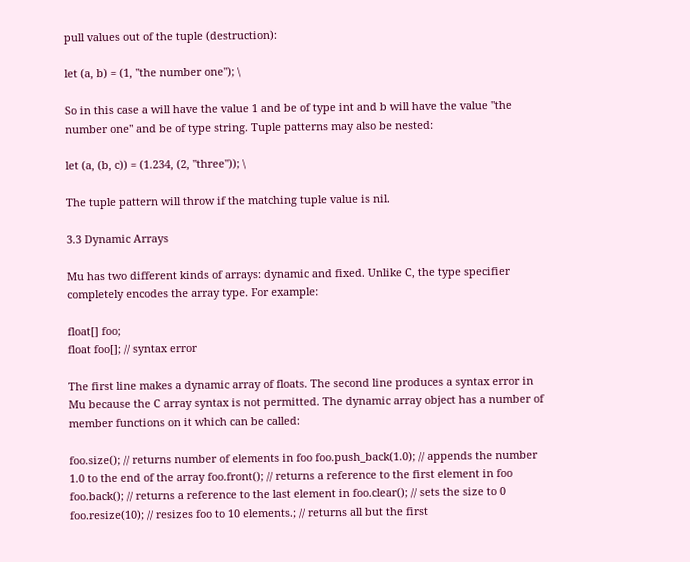pull values out of the tuple (destruction):

let (a, b) = (1, "the number one"); \

So in this case a will have the value 1 and be of type int and b will have the value "the number one" and be of type string. Tuple patterns may also be nested:

let (a, (b, c)) = (1.234, (2, "three")); \

The tuple pattern will throw if the matching tuple value is nil.

3.3 Dynamic Arrays

Mu has two different kinds of arrays: dynamic and fixed. Unlike C, the type specifier completely encodes the array type. For example:

float[] foo;
float foo[]; // syntax error

The first line makes a dynamic array of floats. The second line produces a syntax error in Mu because the C array syntax is not permitted. The dynamic array object has a number of member functions on it which can be called:

foo.size(); // returns number of elements in foo foo.push_back(1.0); // appends the number 1.0 to the end of the array foo.front(); // returns a reference to the first element in foo foo.back(); // returns a reference to the last element in foo.clear(); // sets the size to 0
foo.resize(10); // resizes foo to 10 elements.; // returns all but the first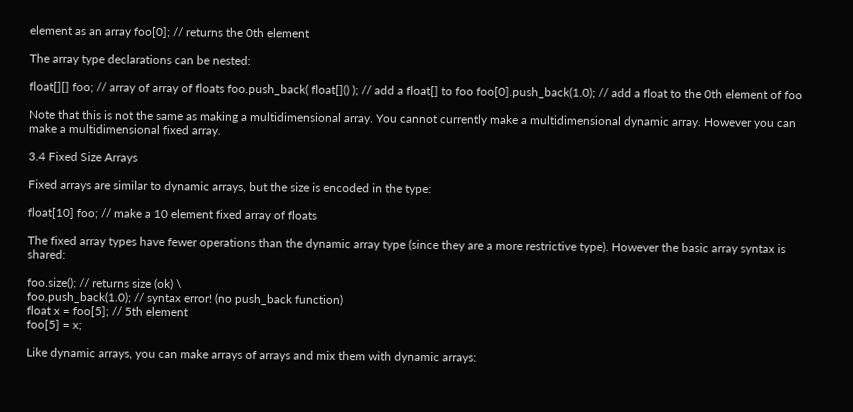element as an array foo[0]; // returns the 0th element

The array type declarations can be nested:

float[][] foo; // array of array of floats foo.push_back( float[]() ); // add a float[] to foo foo[0].push_back(1.0); // add a float to the 0th element of foo

Note that this is not the same as making a multidimensional array. You cannot currently make a multidimensional dynamic array. However you can make a multidimensional fixed array.

3.4 Fixed Size Arrays

Fixed arrays are similar to dynamic arrays, but the size is encoded in the type:

float[10] foo; // make a 10 element fixed array of floats

The fixed array types have fewer operations than the dynamic array type (since they are a more restrictive type). However the basic array syntax is shared:

foo.size(); // returns size (ok) \
foo.push_back(1.0); // syntax error! (no push_back function)
float x = foo[5]; // 5th element
foo[5] = x;

Like dynamic arrays, you can make arrays of arrays and mix them with dynamic arrays: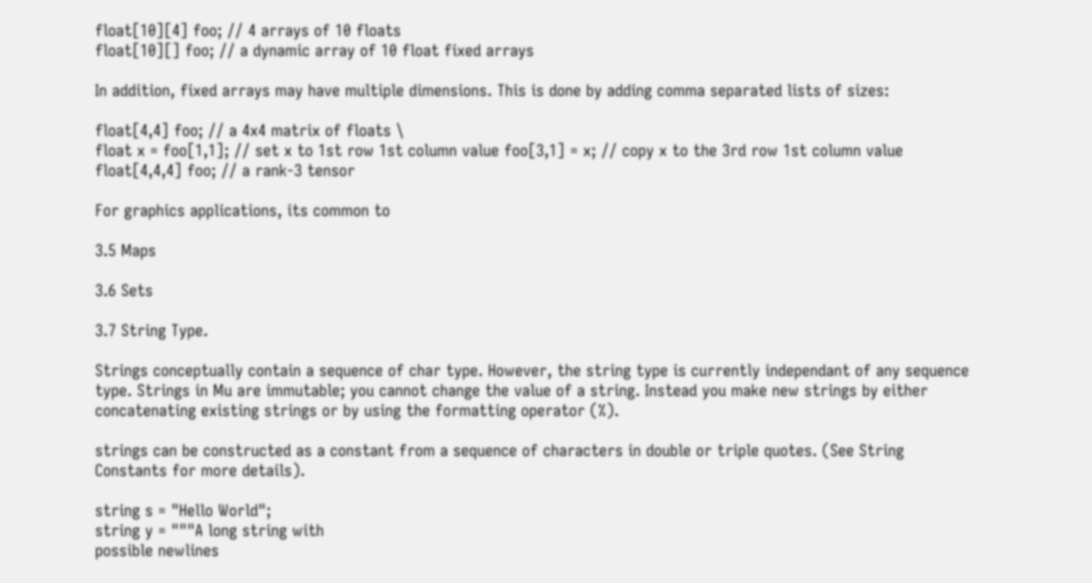float[10][4] foo; // 4 arrays of 10 floats
float[10][] foo; // a dynamic array of 10 float fixed arrays

In addition, fixed arrays may have multiple dimensions. This is done by adding comma separated lists of sizes:

float[4,4] foo; // a 4x4 matrix of floats \
float x = foo[1,1]; // set x to 1st row 1st column value foo[3,1] = x; // copy x to the 3rd row 1st column value
float[4,4,4] foo; // a rank-3 tensor

For graphics applications, its common to

3.5 Maps

3.6 Sets

3.7 String Type.

Strings conceptually contain a sequence of char type. However, the string type is currently independant of any sequence type. Strings in Mu are immutable; you cannot change the value of a string. Instead you make new strings by either concatenating existing strings or by using the formatting operator (%).

strings can be constructed as a constant from a sequence of characters in double or triple quotes. (See String Constants for more details).

string s = "Hello World";
string y = """A long string with
possible newlines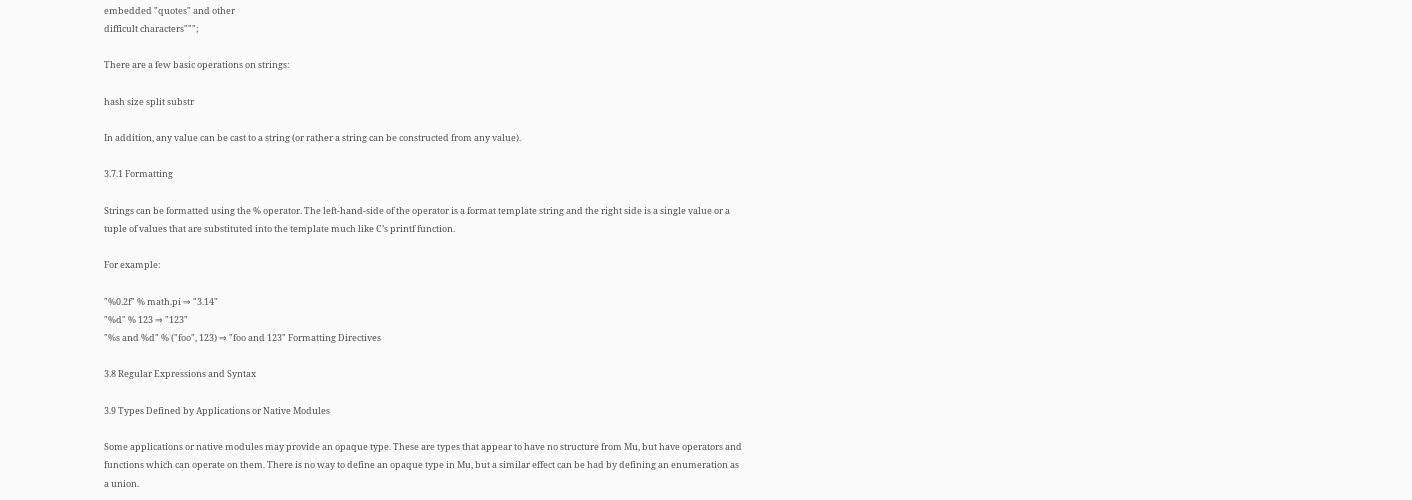embedded "quotes" and other
difficult characters""";

There are a few basic operations on strings:

hash size split substr

In addition, any value can be cast to a string (or rather a string can be constructed from any value).

3.7.1 Formatting

Strings can be formatted using the % operator. The left-hand-side of the operator is a format template string and the right side is a single value or a tuple of values that are substituted into the template much like C’s printf function.

For example:

"%0.2f" % math.pi ⇒ "3.14"
"%d" % 123 ⇒ "123"
"%s and %d" % ("foo", 123) ⇒ "foo and 123" Formatting Directives

3.8 Regular Expressions and Syntax

3.9 Types Defined by Applications or Native Modules

Some applications or native modules may provide an opaque type. These are types that appear to have no structure from Mu, but have operators and functions which can operate on them. There is no way to define an opaque type in Mu, but a similar effect can be had by defining an enumeration as a union.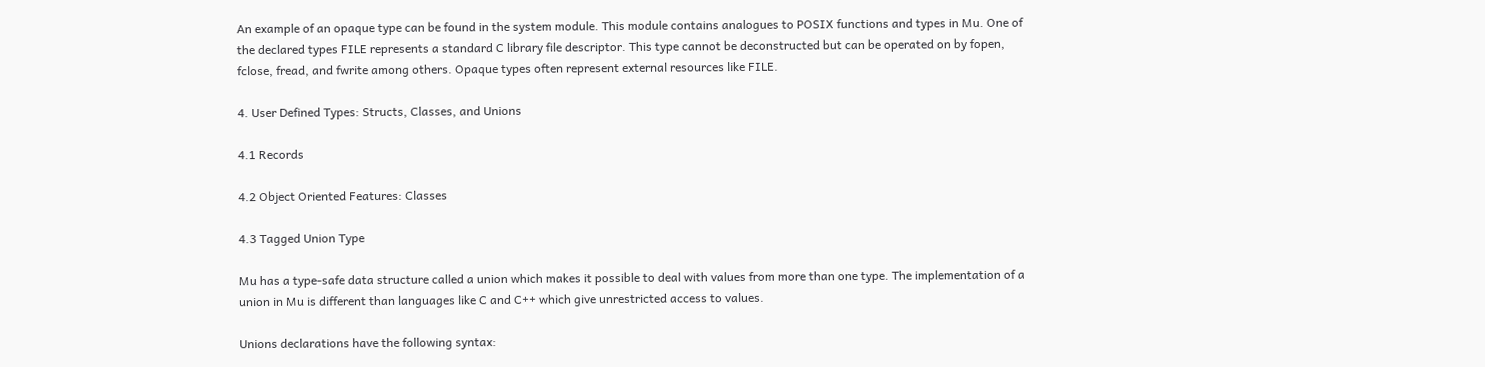An example of an opaque type can be found in the system module. This module contains analogues to POSIX functions and types in Mu. One of the declared types FILE represents a standard C library file descriptor. This type cannot be deconstructed but can be operated on by fopen, fclose, fread, and fwrite among others. Opaque types often represent external resources like FILE.

4. User Defined Types: Structs, Classes, and Unions

4.1 Records

4.2 Object Oriented Features: Classes

4.3 Tagged Union Type

Mu has a type-safe data structure called a union which makes it possible to deal with values from more than one type. The implementation of a union in Mu is different than languages like C and C++ which give unrestricted access to values.

Unions declarations have the following syntax: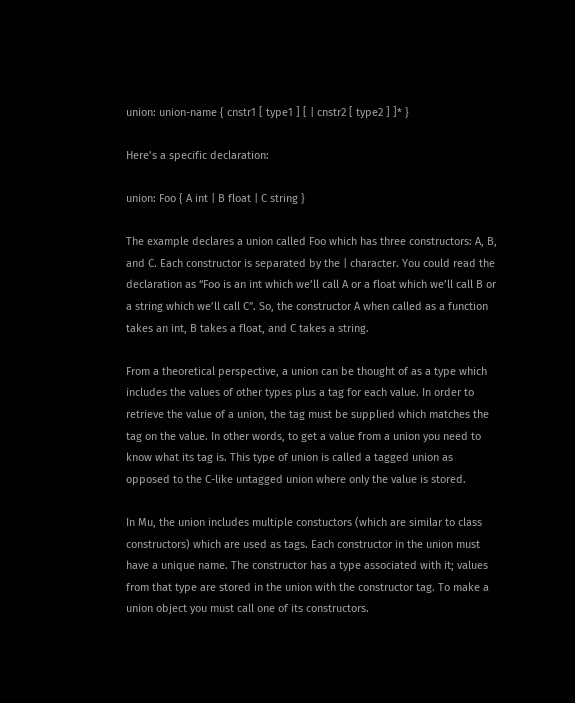union: union-name { cnstr1 [ type1 ] [ | cnstr2 [ type2 ] ]* }

Here’s a specific declaration:

union: Foo { A int | B float | C string }

The example declares a union called Foo which has three constructors: A, B, and C. Each constructor is separated by the | character. You could read the declaration as “Foo is an int which we’ll call A or a float which we’ll call B or a string which we’ll call C”. So, the constructor A when called as a function takes an int, B takes a float, and C takes a string.

From a theoretical perspective, a union can be thought of as a type which includes the values of other types plus a tag for each value. In order to retrieve the value of a union, the tag must be supplied which matches the tag on the value. In other words, to get a value from a union you need to know what its tag is. This type of union is called a tagged union as opposed to the C-like untagged union where only the value is stored.

In Mu, the union includes multiple constuctors (which are similar to class constructors) which are used as tags. Each constructor in the union must have a unique name. The constructor has a type associated with it; values from that type are stored in the union with the constructor tag. To make a union object you must call one of its constructors.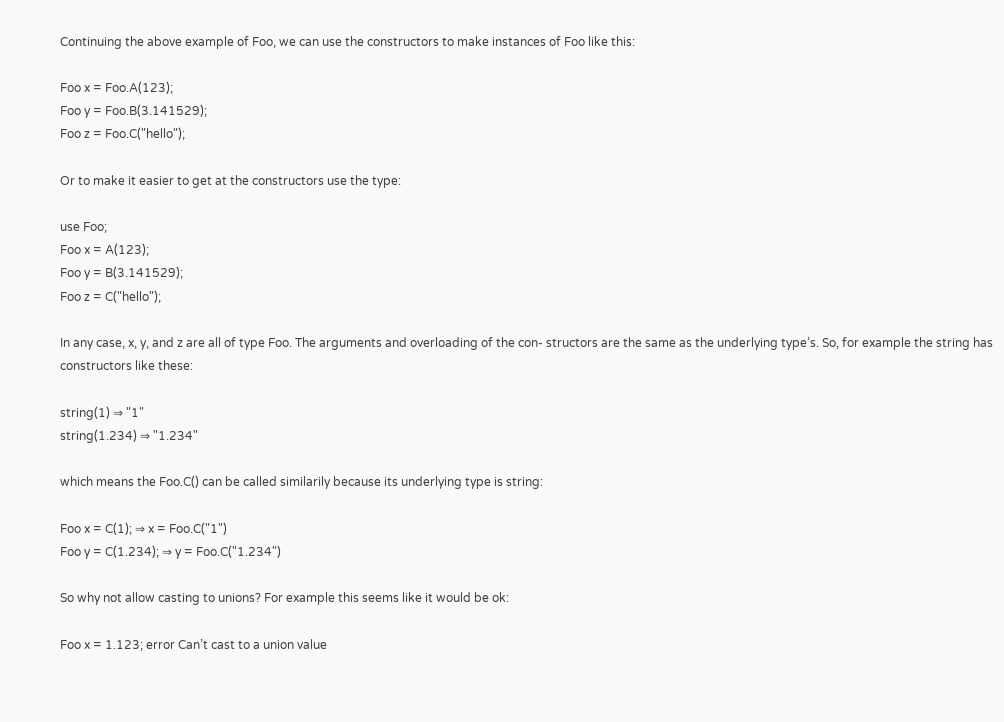Continuing the above example of Foo, we can use the constructors to make instances of Foo like this:

Foo x = Foo.A(123);
Foo y = Foo.B(3.141529);
Foo z = Foo.C("hello");

Or to make it easier to get at the constructors use the type:

use Foo;
Foo x = A(123);
Foo y = B(3.141529);
Foo z = C("hello");

In any case, x, y, and z are all of type Foo. The arguments and overloading of the con- structors are the same as the underlying type’s. So, for example the string has constructors like these:

string(1) ⇒ "1"
string(1.234) ⇒ "1.234"

which means the Foo.C() can be called similarily because its underlying type is string:

Foo x = C(1); ⇒ x = Foo.C("1")
Foo y = C(1.234); ⇒ y = Foo.C("1.234")

So why not allow casting to unions? For example this seems like it would be ok:

Foo x = 1.123; error Can’t cast to a union value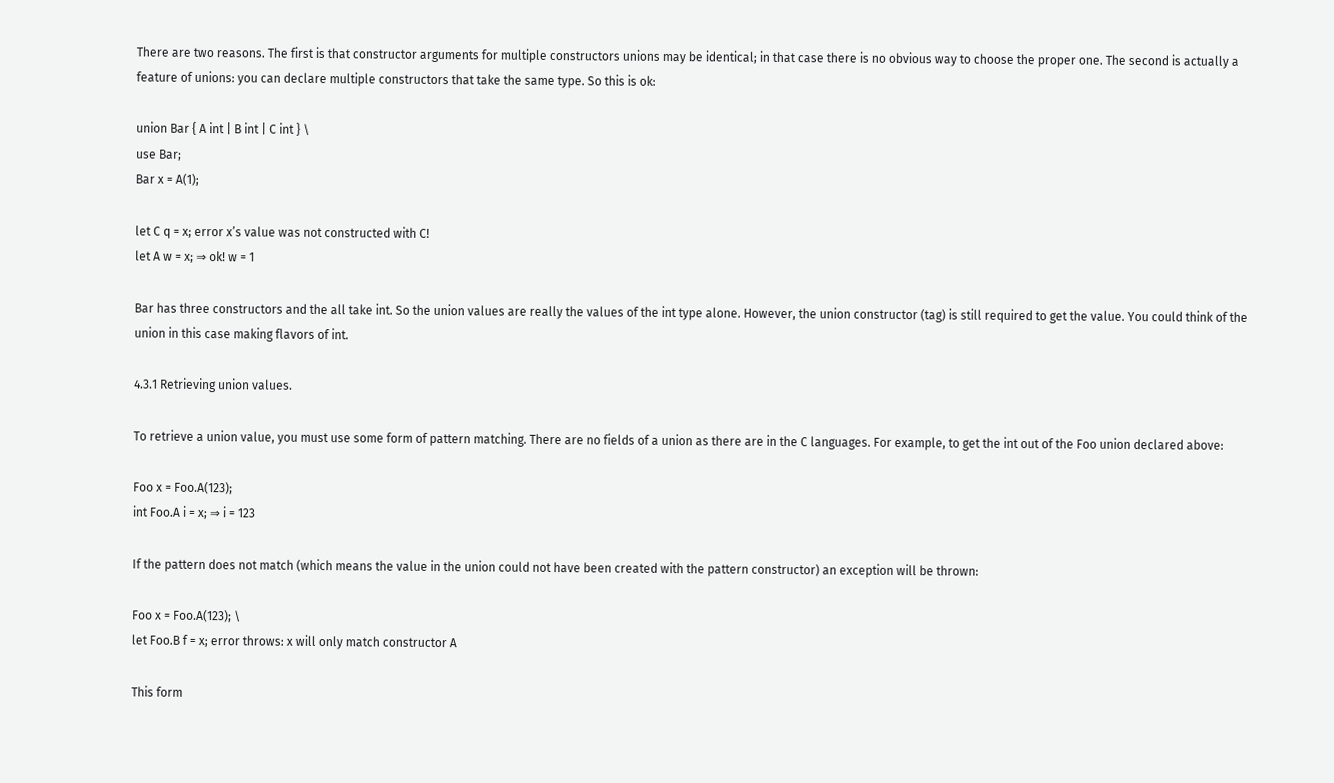There are two reasons. The first is that constructor arguments for multiple constructors unions may be identical; in that case there is no obvious way to choose the proper one. The second is actually a feature of unions: you can declare multiple constructors that take the same type. So this is ok:

union Bar { A int | B int | C int } \
use Bar;
Bar x = A(1);

let C q = x; error x’s value was not constructed with C!
let A w = x; ⇒ ok! w = 1

Bar has three constructors and the all take int. So the union values are really the values of the int type alone. However, the union constructor (tag) is still required to get the value. You could think of the union in this case making flavors of int.

4.3.1 Retrieving union values.

To retrieve a union value, you must use some form of pattern matching. There are no fields of a union as there are in the C languages. For example, to get the int out of the Foo union declared above:

Foo x = Foo.A(123);
int Foo.A i = x; ⇒ i = 123

If the pattern does not match (which means the value in the union could not have been created with the pattern constructor) an exception will be thrown:

Foo x = Foo.A(123); \
let Foo.B f = x; error throws: x will only match constructor A

This form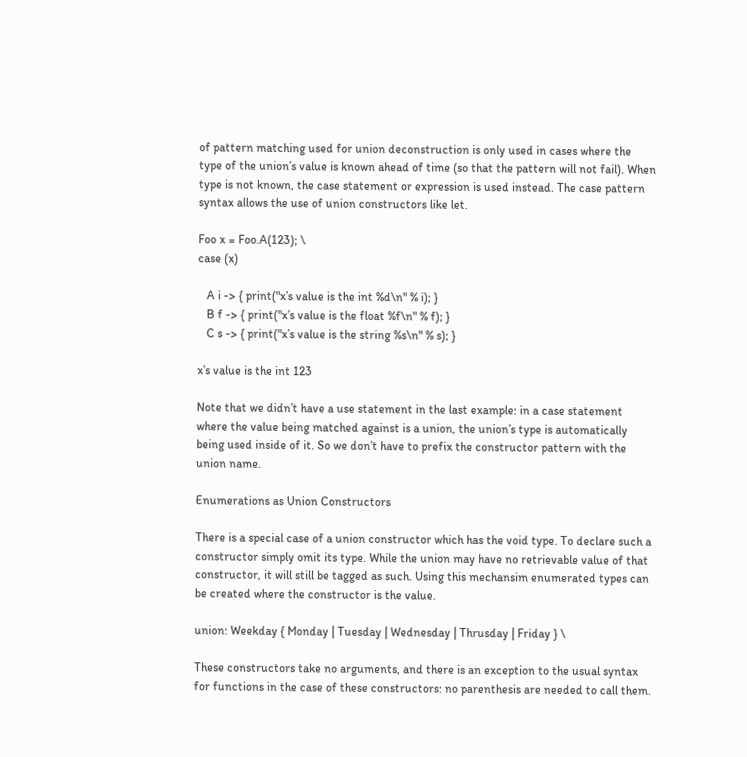of pattern matching used for union deconstruction is only used in cases where the type of the union’s value is known ahead of time (so that the pattern will not fail). When type is not known, the case statement or expression is used instead. The case pattern syntax allows the use of union constructors like let.

Foo x = Foo.A(123); \
case (x)

   A i -> { print("x’s value is the int %d\n" % i); }
   B f -> { print("x’s value is the float %f\n" % f); }
   C s -> { print("x’s value is the string %s\n" % s); }

x’s value is the int 123

Note that we didn’t have a use statement in the last example: in a case statement where the value being matched against is a union, the union’s type is automatically being used inside of it. So we don’t have to prefix the constructor pattern with the union name.

Enumerations as Union Constructors

There is a special case of a union constructor which has the void type. To declare such a constructor simply omit its type. While the union may have no retrievable value of that constructor, it will still be tagged as such. Using this mechansim enumerated types can be created where the constructor is the value.

union: Weekday { Monday | Tuesday | Wednesday | Thrusday | Friday } \

These constructors take no arguments, and there is an exception to the usual syntax for functions in the case of these constructors: no parenthesis are needed to call them.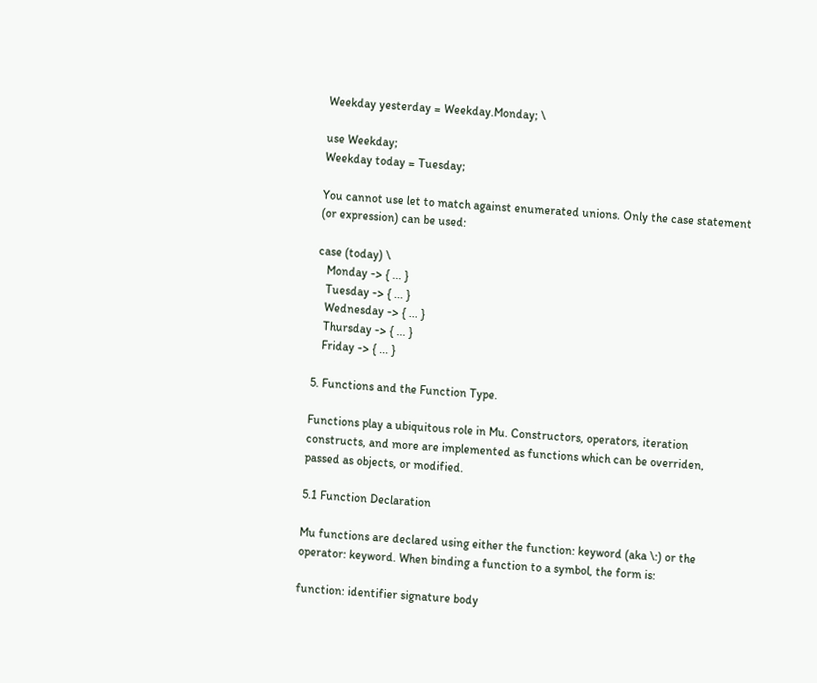Weekday yesterday = Weekday.Monday; \

use Weekday;
Weekday today = Tuesday;

You cannot use let to match against enumerated unions. Only the case statement (or expression) can be used:

case (today) \
   Monday -> { ... }
   Tuesday -> { ... }
   Wednesday -> { ... }
   Thursday -> { ... }
   Friday -> { ... }

5. Functions and the Function Type.

Functions play a ubiquitous role in Mu. Constructors, operators, iteration constructs, and more are implemented as functions which can be overriden, passed as objects, or modified.

5.1 Function Declaration

Mu functions are declared using either the function: keyword (aka \:) or the operator: keyword. When binding a function to a symbol, the form is:

function: identifier signature body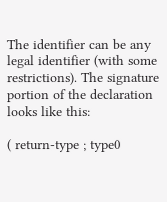The identifier can be any legal identifier (with some restrictions). The signature portion of the declaration looks like this:

( return-type ; type0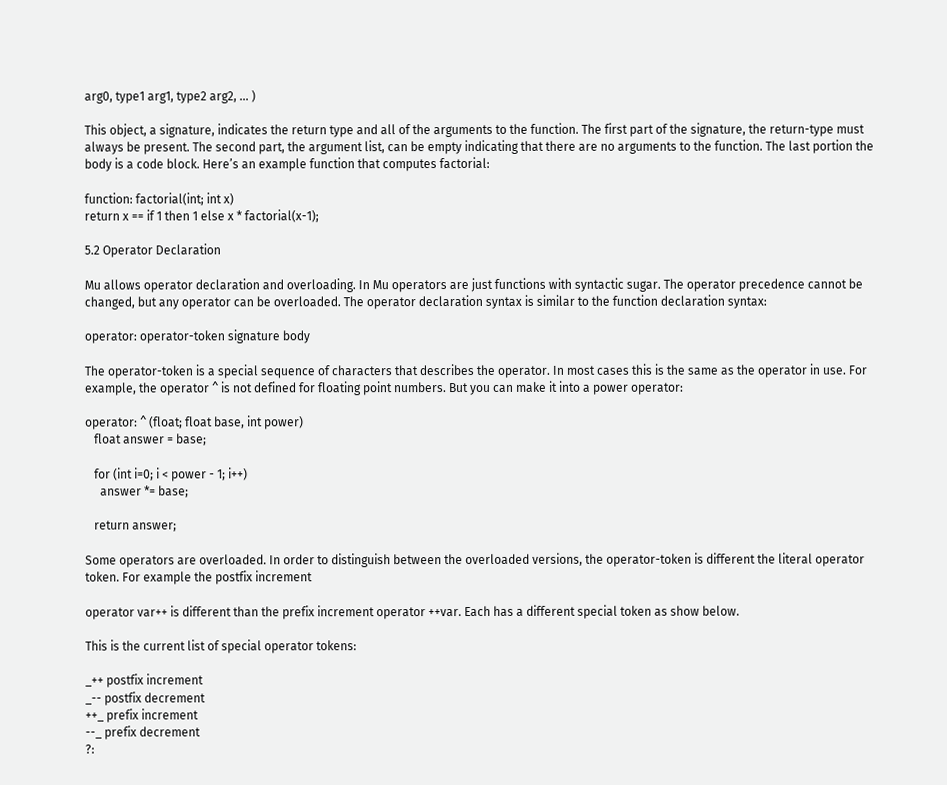arg0, type1 arg1, type2 arg2, ... )

This object, a signature, indicates the return type and all of the arguments to the function. The first part of the signature, the return-type must always be present. The second part, the argument list, can be empty indicating that there are no arguments to the function. The last portion the body is a code block. Here’s an example function that computes factorial:

function: factorial(int; int x)
return x == if 1 then 1 else x * factorial(x-1);

5.2 Operator Declaration

Mu allows operator declaration and overloading. In Mu operators are just functions with syntactic sugar. The operator precedence cannot be changed, but any operator can be overloaded. The operator declaration syntax is similar to the function declaration syntax:

operator: operator-token signature body

The operator-token is a special sequence of characters that describes the operator. In most cases this is the same as the operator in use. For example, the operator ^ is not defined for floating point numbers. But you can make it into a power operator:

operator: ^ (float; float base, int power)
   float answer = base;

   for (int i=0; i < power - 1; i++)
     answer *= base;

   return answer;

Some operators are overloaded. In order to distinguish between the overloaded versions, the operator-token is different the literal operator token. For example the postfix increment

operator var++ is different than the prefix increment operator ++var. Each has a different special token as show below.

This is the current list of special operator tokens:

_++ postfix increment
_-- postfix decrement
++_ prefix increment
--_ prefix decrement
?: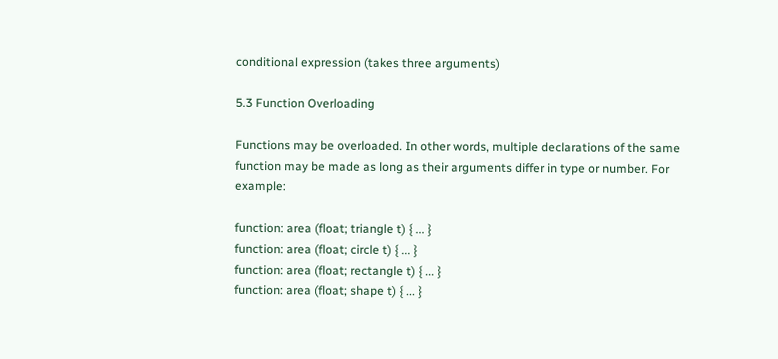conditional expression (takes three arguments)

5.3 Function Overloading

Functions may be overloaded. In other words, multiple declarations of the same function may be made as long as their arguments differ in type or number. For example:

function: area (float; triangle t) { ... }
function: area (float; circle t) { ... }
function: area (float; rectangle t) { ... }
function: area (float; shape t) { ... }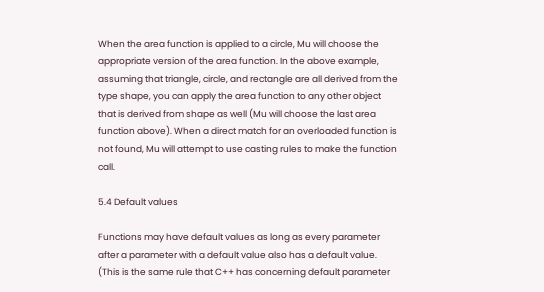When the area function is applied to a circle, Mu will choose the appropriate version of the area function. In the above example, assuming that triangle, circle, and rectangle are all derived from the type shape, you can apply the area function to any other object that is derived from shape as well (Mu will choose the last area function above). When a direct match for an overloaded function is not found, Mu will attempt to use casting rules to make the function call.

5.4 Default values

Functions may have default values as long as every parameter after a parameter with a default value also has a default value. (This is the same rule that C++ has concerning default parameter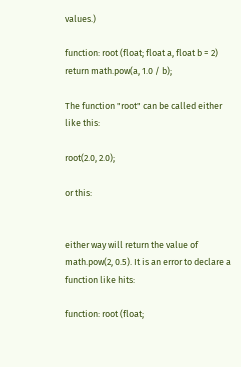values.)

function: root (float; float a, float b = 2)
return math.pow(a, 1.0 / b);

The function "root" can be called either like this:

root(2.0, 2.0);

or this:


either way will return the value of math.pow(2, 0.5). It is an error to declare a function like hits:

function: root (float;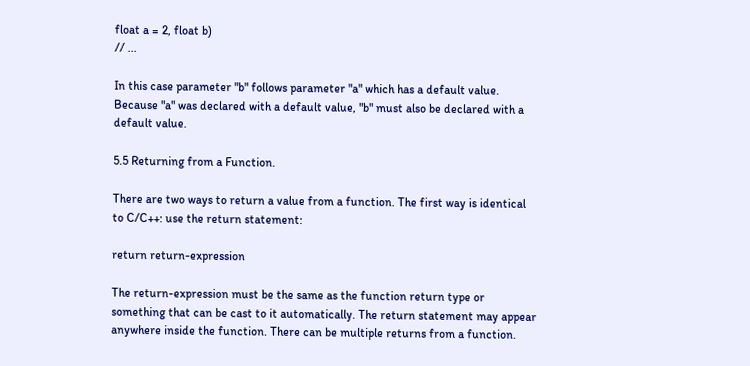float a = 2, float b)
// ...

In this case parameter "b" follows parameter "a" which has a default value. Because "a" was declared with a default value, "b" must also be declared with a default value.

5.5 Returning from a Function.

There are two ways to return a value from a function. The first way is identical to C/C++: use the return statement:

return return-expression

The return-expression must be the same as the function return type or something that can be cast to it automatically. The return statement may appear anywhere inside the function. There can be multiple returns from a function.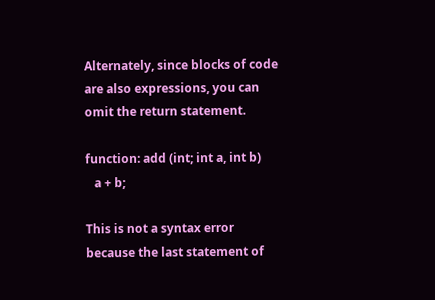Alternately, since blocks of code are also expressions, you can omit the return statement.

function: add (int; int a, int b)
   a + b;

This is not a syntax error because the last statement of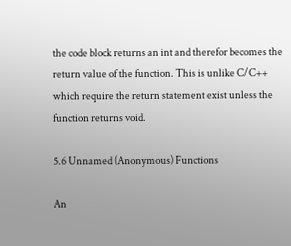the code block returns an int and therefor becomes the return value of the function. This is unlike C/C++ which require the return statement exist unless the function returns void.

5.6 Unnamed (Anonymous) Functions

An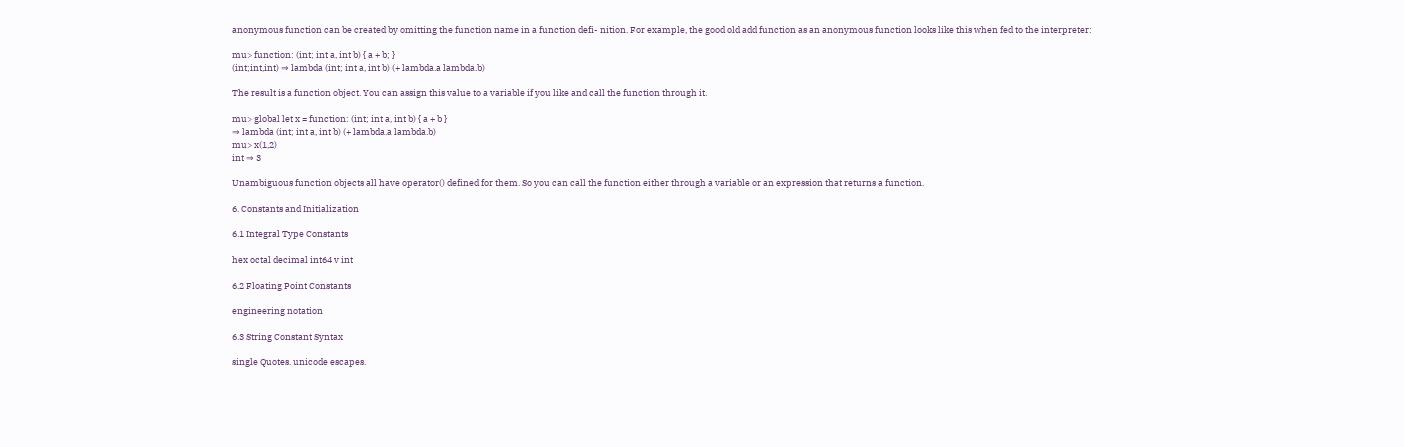anonymous function can be created by omitting the function name in a function defi- nition. For example, the good old add function as an anonymous function looks like this when fed to the interpreter:

mu> function: (int; int a, int b) { a + b; }
(int;int,int) ⇒ lambda (int; int a, int b) (+ lambda.a lambda.b)

The result is a function object. You can assign this value to a variable if you like and call the function through it.

mu> global let x = function: (int; int a, int b) { a + b }
⇒ lambda (int; int a, int b) (+ lambda.a lambda.b)
mu> x(1,2)
int ⇒ 3

Unambiguous function objects all have operator() defined for them. So you can call the function either through a variable or an expression that returns a function.

6. Constants and Initialization

6.1 Integral Type Constants

hex octal decimal int64 v int

6.2 Floating Point Constants

engineering notation

6.3 String Constant Syntax

single Quotes. unicode escapes.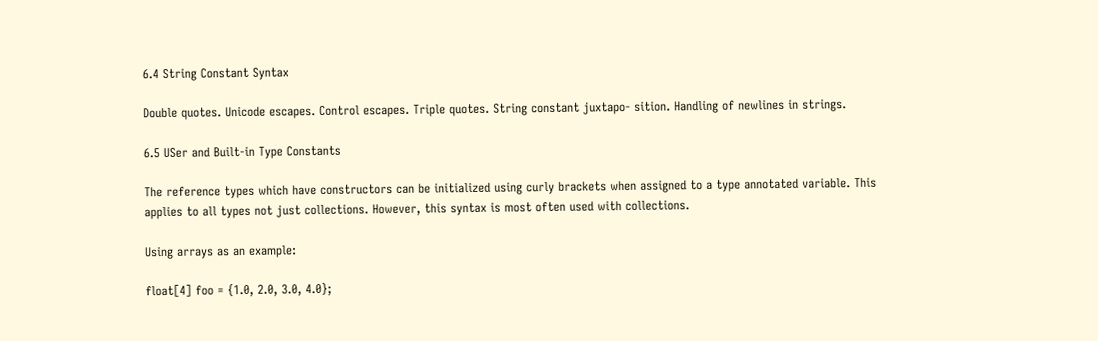6.4 String Constant Syntax

Double quotes. Unicode escapes. Control escapes. Triple quotes. String constant juxtapo- sition. Handling of newlines in strings.

6.5 USer and Built-in Type Constants

The reference types which have constructors can be initialized using curly brackets when assigned to a type annotated variable. This applies to all types not just collections. However, this syntax is most often used with collections.

Using arrays as an example:

float[4] foo = {1.0, 2.0, 3.0, 4.0};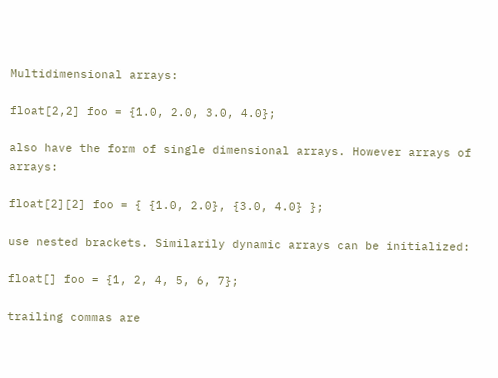Multidimensional arrays:

float[2,2] foo = {1.0, 2.0, 3.0, 4.0};

also have the form of single dimensional arrays. However arrays of arrays:

float[2][2] foo = { {1.0, 2.0}, {3.0, 4.0} };

use nested brackets. Similarily dynamic arrays can be initialized:

float[] foo = {1, 2, 4, 5, 6, 7};

trailing commas are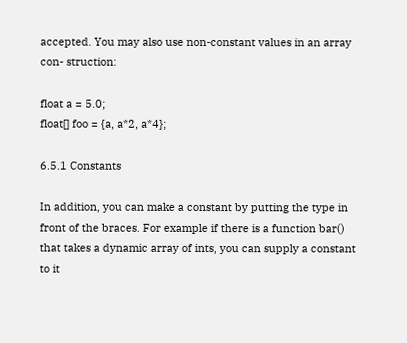accepted. You may also use non-constant values in an array con- struction:

float a = 5.0;
float[] foo = {a, a*2, a*4};

6.5.1 Constants

In addition, you can make a constant by putting the type in front of the braces. For example if there is a function bar() that takes a dynamic array of ints, you can supply a constant to it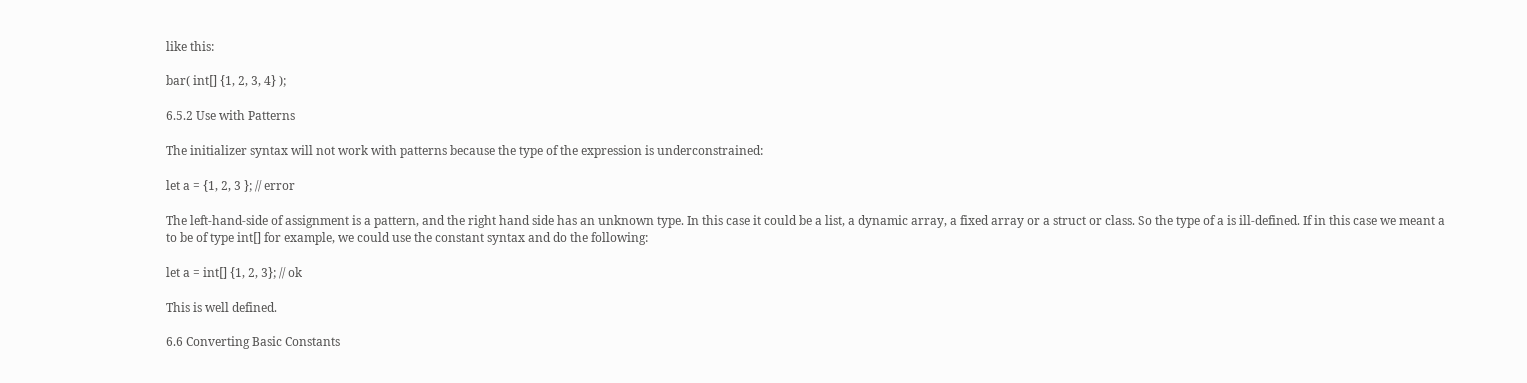like this:

bar( int[] {1, 2, 3, 4} );

6.5.2 Use with Patterns

The initializer syntax will not work with patterns because the type of the expression is underconstrained:

let a = {1, 2, 3 }; // error

The left-hand-side of assignment is a pattern, and the right hand side has an unknown type. In this case it could be a list, a dynamic array, a fixed array or a struct or class. So the type of a is ill-defined. If in this case we meant a to be of type int[] for example, we could use the constant syntax and do the following:

let a = int[] {1, 2, 3}; // ok

This is well defined.

6.6 Converting Basic Constants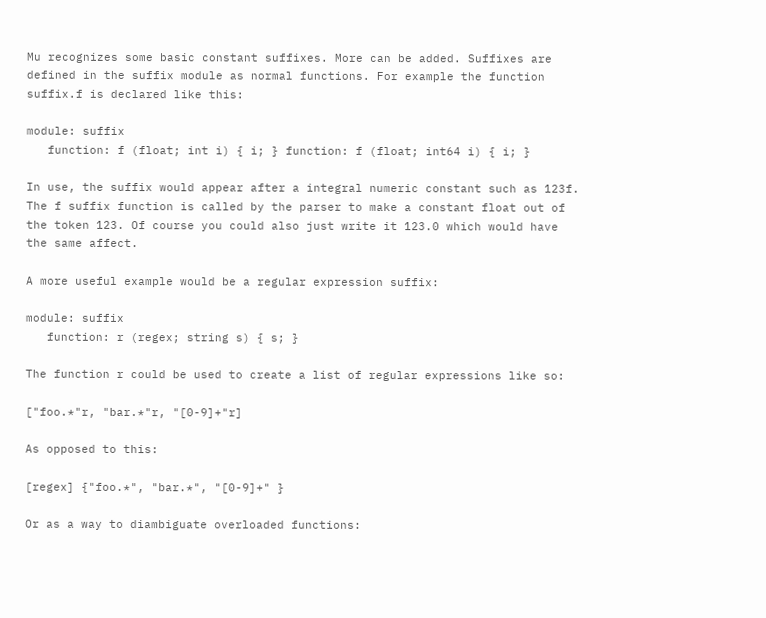Mu recognizes some basic constant suffixes. More can be added. Suffixes are defined in the suffix module as normal functions. For example the function suffix.f is declared like this:

module: suffix
   function: f (float; int i) { i; } function: f (float; int64 i) { i; }

In use, the suffix would appear after a integral numeric constant such as 123f. The f suffix function is called by the parser to make a constant float out of the token 123. Of course you could also just write it 123.0 which would have the same affect.

A more useful example would be a regular expression suffix:

module: suffix
   function: r (regex; string s) { s; }

The function r could be used to create a list of regular expressions like so:

["foo.*"r, "bar.*"r, "[0-9]+"r]

As opposed to this:

[regex] {"foo.*", "bar.*", "[0-9]+" }

Or as a way to diambiguate overloaded functions: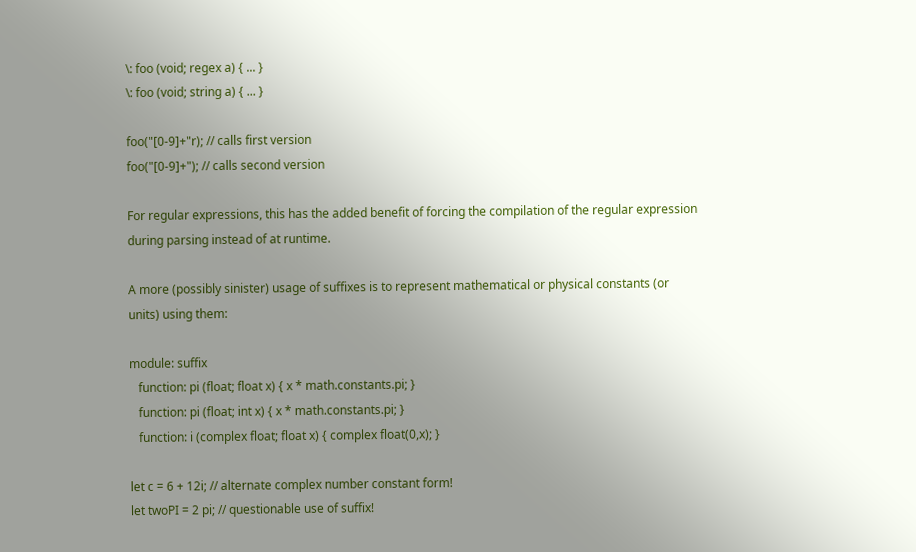\: foo (void; regex a) { ... }
\: foo (void; string a) { ... }

foo("[0-9]+"r); // calls first version
foo("[0-9]+"); // calls second version

For regular expressions, this has the added benefit of forcing the compilation of the regular expression during parsing instead of at runtime.

A more (possibly sinister) usage of suffixes is to represent mathematical or physical constants (or units) using them:

module: suffix
   function: pi (float; float x) { x * math.constants.pi; }
   function: pi (float; int x) { x * math.constants.pi; }
   function: i (complex float; float x) { complex float(0,x); }

let c = 6 + 12i; // alternate complex number constant form!
let twoPI = 2 pi; // questionable use of suffix!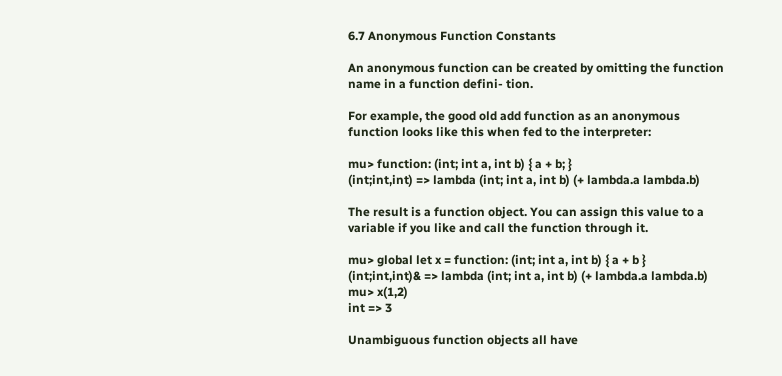6.7 Anonymous Function Constants

An anonymous function can be created by omitting the function name in a function defini- tion.

For example, the good old add function as an anonymous function looks like this when fed to the interpreter:

mu> function: (int; int a, int b) { a + b; }
(int;int,int) => lambda (int; int a, int b) (+ lambda.a lambda.b)

The result is a function object. You can assign this value to a variable if you like and call the function through it.

mu> global let x = function: (int; int a, int b) { a + b }
(int;int,int)& => lambda (int; int a, int b) (+ lambda.a lambda.b)
mu> x(1,2)
int => 3

Unambiguous function objects all have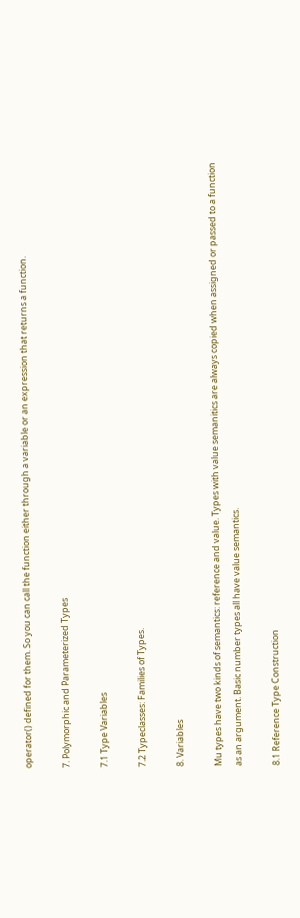operator() defined for them. So you can call the function either through a variable or an expression that returns a function.

7. Polymorphic and Parameterized Types

7.1 Type Variables

7.2 Typeclasses: Families of Types.

8. Variables

Mu types have two kinds of semantics: reference and value. Types with value semanitics are always copied when assigned or passed to a function as an argument. Basic number types all have value semantics.

8.1 Reference Type Construction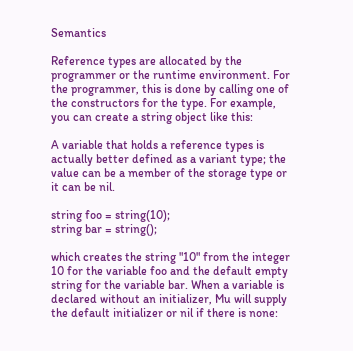Semantics

Reference types are allocated by the programmer or the runtime environment. For the programmer, this is done by calling one of the constructors for the type. For example, you can create a string object like this:

A variable that holds a reference types is actually better defined as a variant type; the value can be a member of the storage type or it can be nil.

string foo = string(10);
string bar = string();

which creates the string "10" from the integer 10 for the variable foo and the default empty string for the variable bar. When a variable is declared without an initializer, Mu will supply the default initializer or nil if there is none: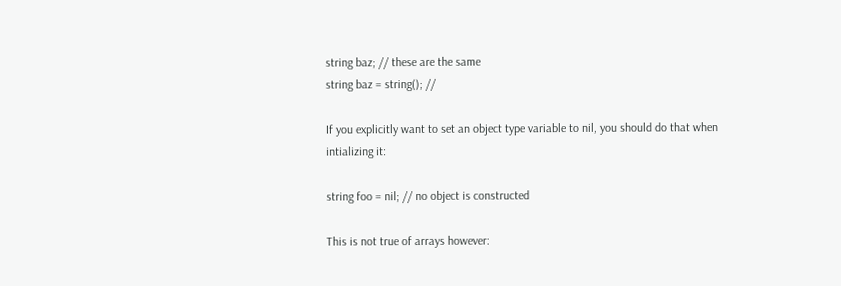string baz; // these are the same
string baz = string(); //

If you explicitly want to set an object type variable to nil, you should do that when intializing it:

string foo = nil; // no object is constructed

This is not true of arrays however: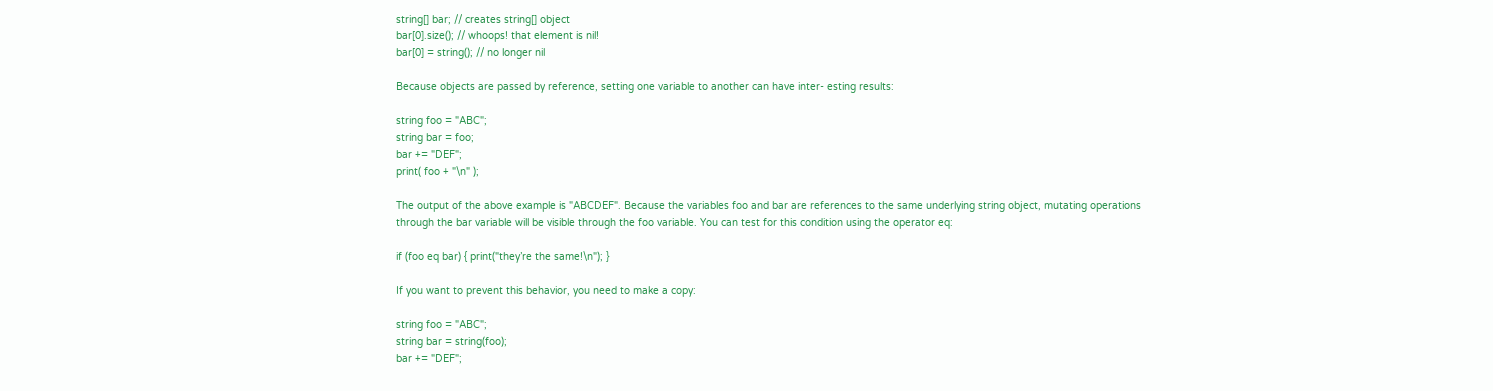string[] bar; // creates string[] object
bar[0].size(); // whoops! that element is nil!
bar[0] = string(); // no longer nil

Because objects are passed by reference, setting one variable to another can have inter- esting results:

string foo = "ABC";
string bar = foo;
bar += "DEF";
print( foo + "\n" );

The output of the above example is "ABCDEF". Because the variables foo and bar are references to the same underlying string object, mutating operations through the bar variable will be visible through the foo variable. You can test for this condition using the operator eq:

if (foo eq bar) { print("they’re the same!\n"); }

If you want to prevent this behavior, you need to make a copy:

string foo = "ABC";
string bar = string(foo);
bar += "DEF";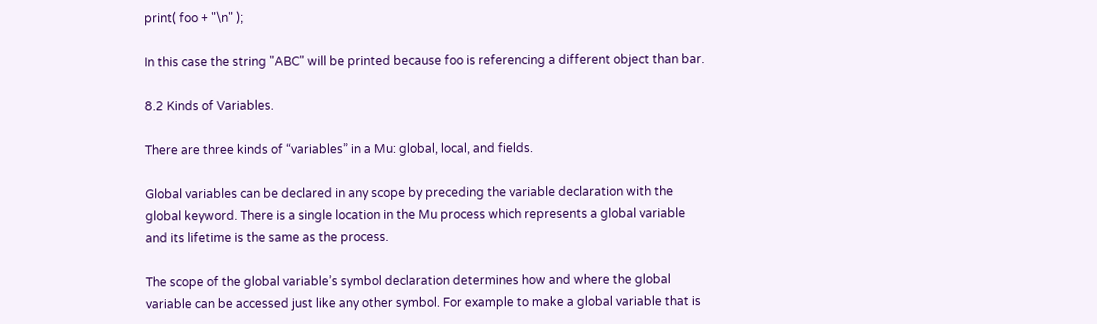print( foo + "\n" );

In this case the string "ABC" will be printed because foo is referencing a different object than bar.

8.2 Kinds of Variables.

There are three kinds of “variables” in a Mu: global, local, and fields.

Global variables can be declared in any scope by preceding the variable declaration with the global keyword. There is a single location in the Mu process which represents a global variable and its lifetime is the same as the process.

The scope of the global variable’s symbol declaration determines how and where the global variable can be accessed just like any other symbol. For example to make a global variable that is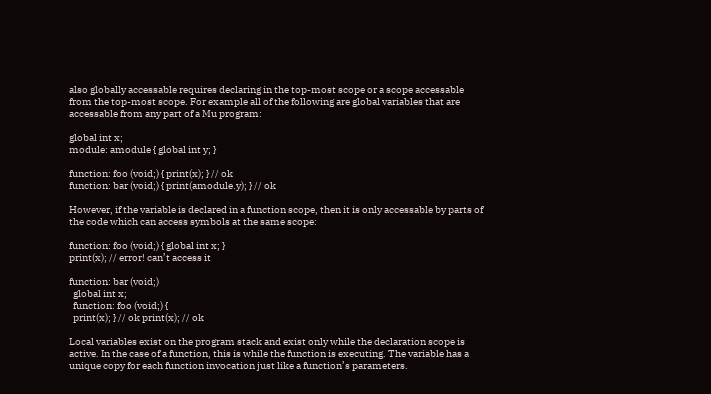also globally accessable requires declaring in the top-most scope or a scope accessable from the top-most scope. For example all of the following are global variables that are accessable from any part of a Mu program:

global int x;
module: amodule { global int y; }

function: foo (void;) { print(x); } // ok
function: bar (void;) { print(amodule.y); } // ok

However, if the variable is declared in a function scope, then it is only accessable by parts of the code which can access symbols at the same scope:

function: foo (void;) { global int x; }
print(x); // error! can’t access it

function: bar (void;)
  global int x;
  function: foo (void;) {
  print(x); } // ok print(x); // ok

Local variables exist on the program stack and exist only while the declaration scope is active. In the case of a function, this is while the function is executing. The variable has a unique copy for each function invocation just like a function’s parameters.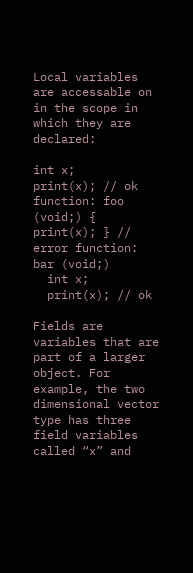Local variables are accessable on in the scope in which they are declared:

int x;
print(x); // ok
function: foo (void;) { print(x); } // error function: bar (void;)
  int x;
  print(x); // ok

Fields are variables that are part of a larger object. For example, the two dimensional vector type has three field variables called “x” and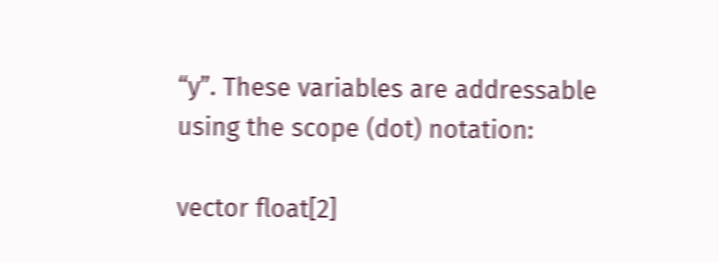“y”. These variables are addressable using the scope (dot) notation:

vector float[2]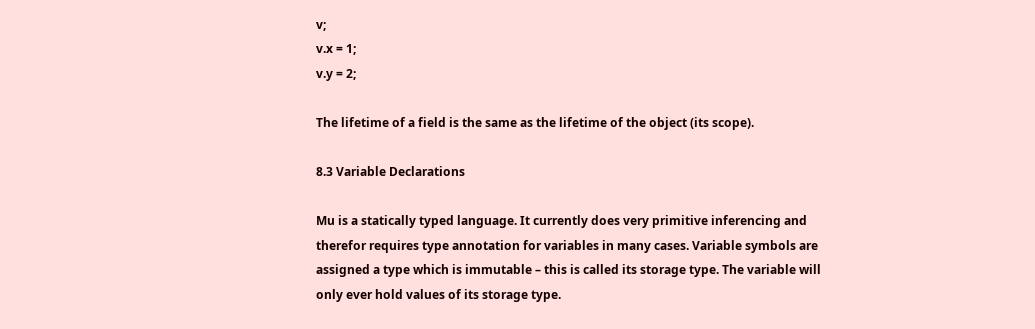v;
v.x = 1;
v.y = 2;

The lifetime of a field is the same as the lifetime of the object (its scope).

8.3 Variable Declarations

Mu is a statically typed language. It currently does very primitive inferencing and therefor requires type annotation for variables in many cases. Variable symbols are assigned a type which is immutable – this is called its storage type. The variable will only ever hold values of its storage type.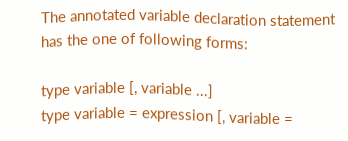The annotated variable declaration statement has the one of following forms:

type variable [, variable ...]
type variable = expression [, variable =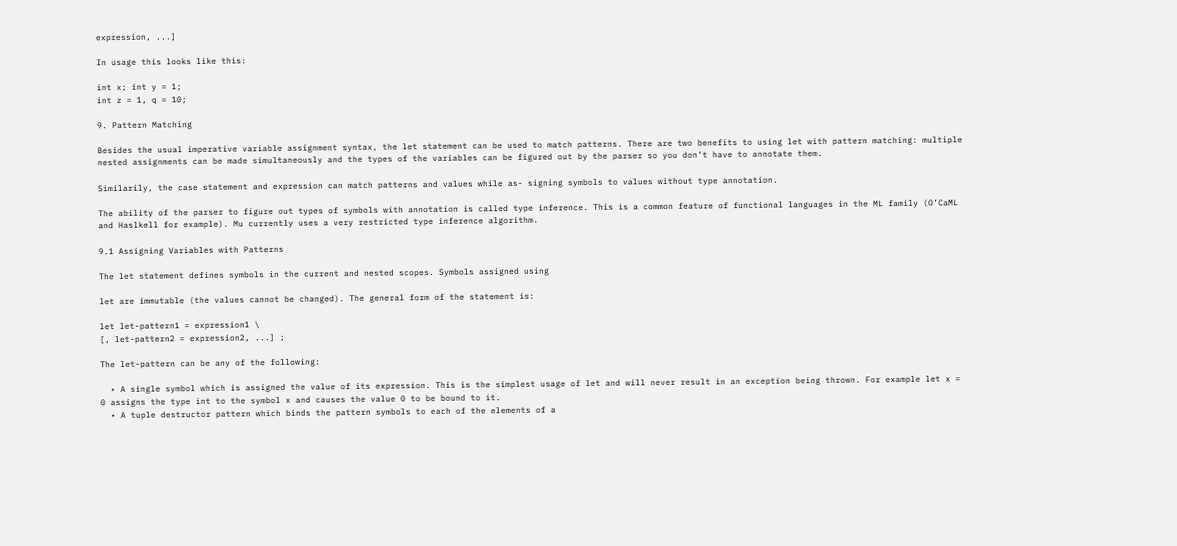expression, ...]

In usage this looks like this:

int x; int y = 1;
int z = 1, q = 10;

9. Pattern Matching

Besides the usual imperative variable assignment syntax, the let statement can be used to match patterns. There are two benefits to using let with pattern matching: multiple nested assignments can be made simultaneously and the types of the variables can be figured out by the parser so you don’t have to annotate them.

Similarily, the case statement and expression can match patterns and values while as- signing symbols to values without type annotation.

The ability of the parser to figure out types of symbols with annotation is called type inference. This is a common feature of functional languages in the ML family (O’CaML and Haslkell for example). Mu currently uses a very restricted type inference algorithm.

9.1 Assigning Variables with Patterns

The let statement defines symbols in the current and nested scopes. Symbols assigned using

let are immutable (the values cannot be changed). The general form of the statement is:

let let-pattern1 = expression1 \
[, let-pattern2 = expression2, ...] ;

The let-pattern can be any of the following:

  • A single symbol which is assigned the value of its expression. This is the simplest usage of let and will never result in an exception being thrown. For example let x = 0 assigns the type int to the symbol x and causes the value 0 to be bound to it.
  • A tuple destructor pattern which binds the pattern symbols to each of the elements of a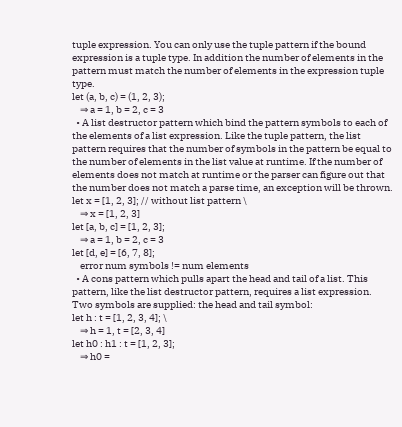tuple expression. You can only use the tuple pattern if the bound expression is a tuple type. In addition the number of elements in the pattern must match the number of elements in the expression tuple type.
let (a, b, c) = (1, 2, 3);
    ⇒ a = 1, b = 2, c = 3
  • A list destructor pattern which bind the pattern symbols to each of the elements of a list expression. Like the tuple pattern, the list pattern requires that the number of symbols in the pattern be equal to the number of elements in the list value at runtime. If the number of elements does not match at runtime or the parser can figure out that the number does not match a parse time, an exception will be thrown.
let x = [1, 2, 3]; // without list pattern \
    ⇒ x = [1, 2, 3]
let [a, b, c] = [1, 2, 3];
    ⇒ a = 1, b = 2, c = 3
let [d, e] = [6, 7, 8];
    error num symbols != num elements
  • A cons pattern which pulls apart the head and tail of a list. This pattern, like the list destructor pattern, requires a list expression. Two symbols are supplied: the head and tail symbol:
let h : t = [1, 2, 3, 4]; \
    ⇒ h = 1, t = [2, 3, 4]
let h0 : h1 : t = [1, 2, 3];
    ⇒ h0 =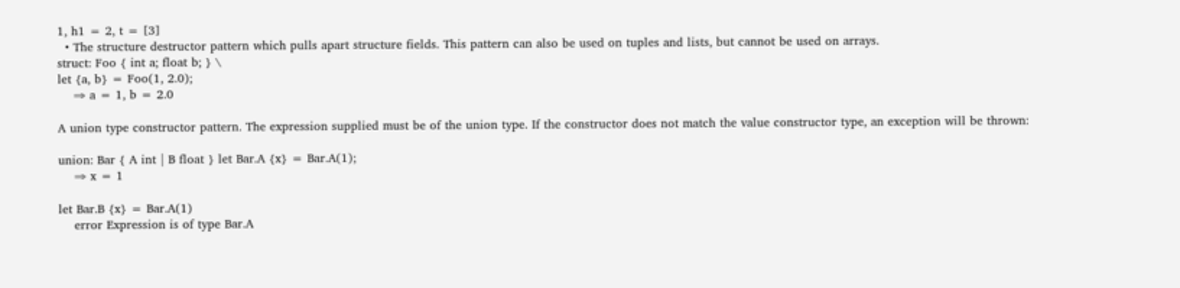1, h1 = 2, t = [3]
  • The structure destructor pattern which pulls apart structure fields. This pattern can also be used on tuples and lists, but cannot be used on arrays.
struct: Foo { int a; float b; } \
let {a, b} = Foo(1, 2.0);
    ⇒ a = 1, b = 2.0

A union type constructor pattern. The expression supplied must be of the union type. If the constructor does not match the value constructor type, an exception will be thrown:

union: Bar { A int | B float } let Bar.A {x} = Bar.A(1);
    ⇒ x = 1

let Bar.B {x} = Bar.A(1)
    error Expression is of type Bar.A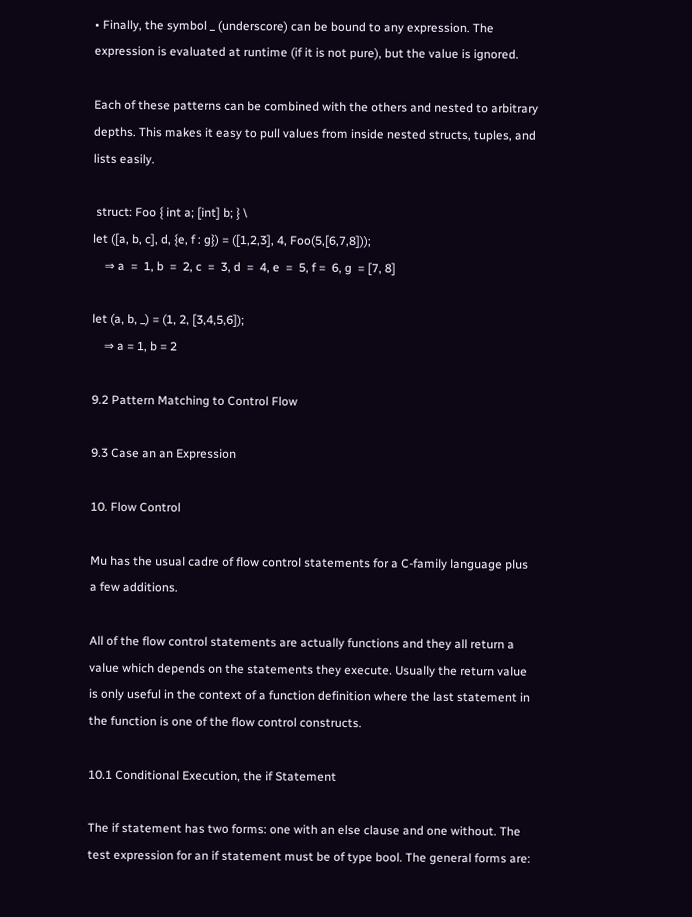• Finally, the symbol _ (underscore) can be bound to any expression. The expression is evaluated at runtime (if it is not pure), but the value is ignored.

Each of these patterns can be combined with the others and nested to arbitrary depths. This makes it easy to pull values from inside nested structs, tuples, and lists easily.

 struct: Foo { int a; [int] b; } \
let ([a, b, c], d, {e, f : g}) = ([1,2,3], 4, Foo(5,[6,7,8]));
    ⇒ a  =  1, b  =  2, c  =  3, d  =  4, e  =  5, f =  6, g  = [7, 8]

let (a, b, _) = (1, 2, [3,4,5,6]);
    ⇒ a = 1, b = 2

9.2 Pattern Matching to Control Flow

9.3 Case an an Expression

10. Flow Control

Mu has the usual cadre of flow control statements for a C-family language plus a few additions.

All of the flow control statements are actually functions and they all return a value which depends on the statements they execute. Usually the return value is only useful in the context of a function definition where the last statement in the function is one of the flow control constructs.

10.1 Conditional Execution, the if Statement

The if statement has two forms: one with an else clause and one without. The test expression for an if statement must be of type bool. The general forms are: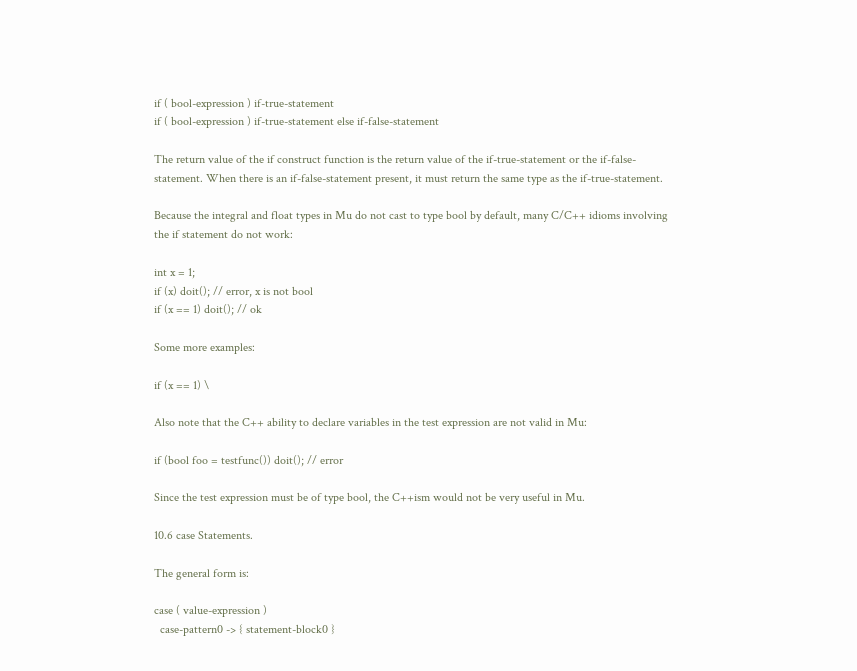if ( bool-expression ) if-true-statement
if ( bool-expression ) if-true-statement else if-false-statement

The return value of the if construct function is the return value of the if-true-statement or the if-false-statement. When there is an if-false-statement present, it must return the same type as the if-true-statement.

Because the integral and float types in Mu do not cast to type bool by default, many C/C++ idioms involving the if statement do not work:

int x = 1;
if (x) doit(); // error, x is not bool
if (x == 1) doit(); // ok

Some more examples:

if (x == 1) \

Also note that the C++ ability to declare variables in the test expression are not valid in Mu:

if (bool foo = testfunc()) doit(); // error

Since the test expression must be of type bool, the C++ism would not be very useful in Mu.

10.6 case Statements.

The general form is:

case ( value-expression )
  case-pattern0 -> { statement-block0 }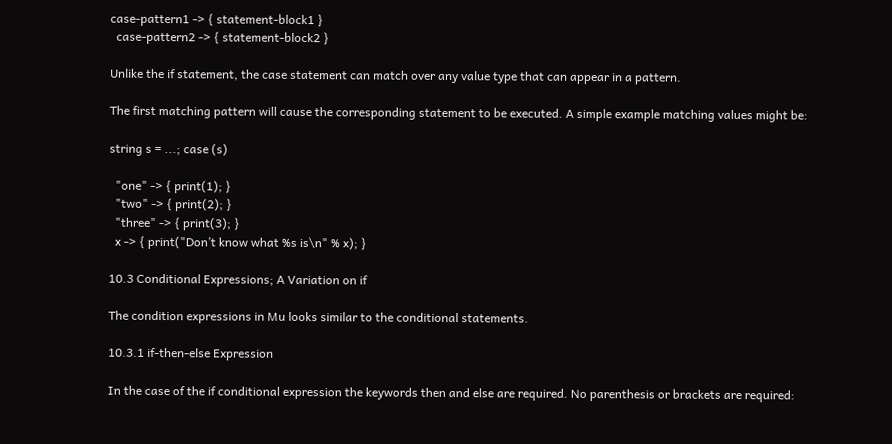case-pattern1 -> { statement-block1 }
  case-pattern2 -> { statement-block2 }

Unlike the if statement, the case statement can match over any value type that can appear in a pattern.

The first matching pattern will cause the corresponding statement to be executed. A simple example matching values might be:

string s = ...; case (s)

  "one" -> { print(1); }
  "two" -> { print(2); }
  "three" -> { print(3); }
  x -> { print("Don’t know what %s is\n" % x); }

10.3 Conditional Expressions; A Variation on if

The condition expressions in Mu looks similar to the conditional statements.

10.3.1 if-then-else Expression

In the case of the if conditional expression the keywords then and else are required. No parenthesis or brackets are required: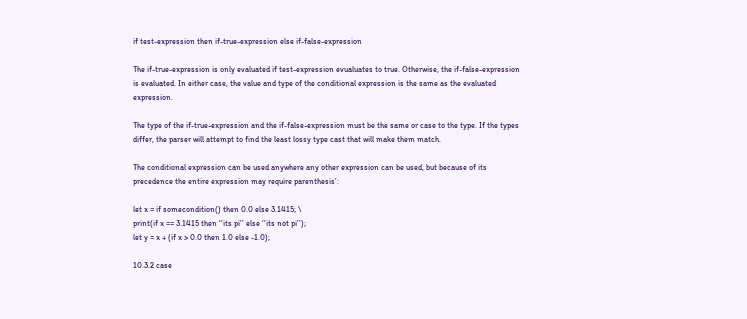if test-expression then if-true-expression else if-false-expression

The if-true-expression is only evaluated if test-expression evualuates to true. Otherwise, the if-false-expression is evaluated. In either case, the value and type of the conditional expression is the same as the evaluated expression.

The type of the if-true-expression and the if-false-expression must be the same or case to the type. If the types differ, the parser will attempt to find the least lossy type cast that will make them match.

The conditional expression can be used anywhere any other expression can be used, but because of its precedence the entire expression may require parenthesis’:

let x = if somecondition() then 0.0 else 3.1415; \
print(if x == 3.1415 then ‘‘its pi’’ else ‘‘its not pi’’);
let y = x + (if x > 0.0 then 1.0 else -1.0);

10.3.2 case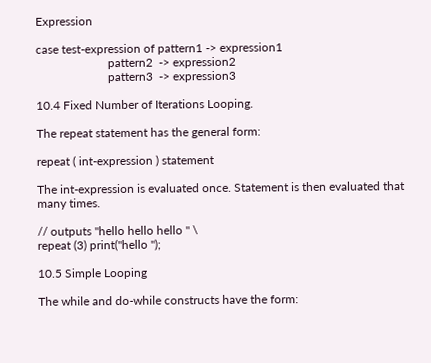Expression

case test-expression of pattern1 -> expression1
                        pattern2  -> expression2
                        pattern3  -> expression3

10.4 Fixed Number of Iterations Looping.

The repeat statement has the general form:

repeat ( int-expression ) statement

The int-expression is evaluated once. Statement is then evaluated that many times.

// outputs "hello hello hello " \
repeat (3) print("hello ");

10.5 Simple Looping

The while and do-while constructs have the form: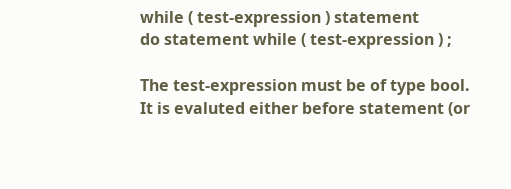while ( test-expression ) statement
do statement while ( test-expression ) ;

The test-expression must be of type bool. It is evaluted either before statement (or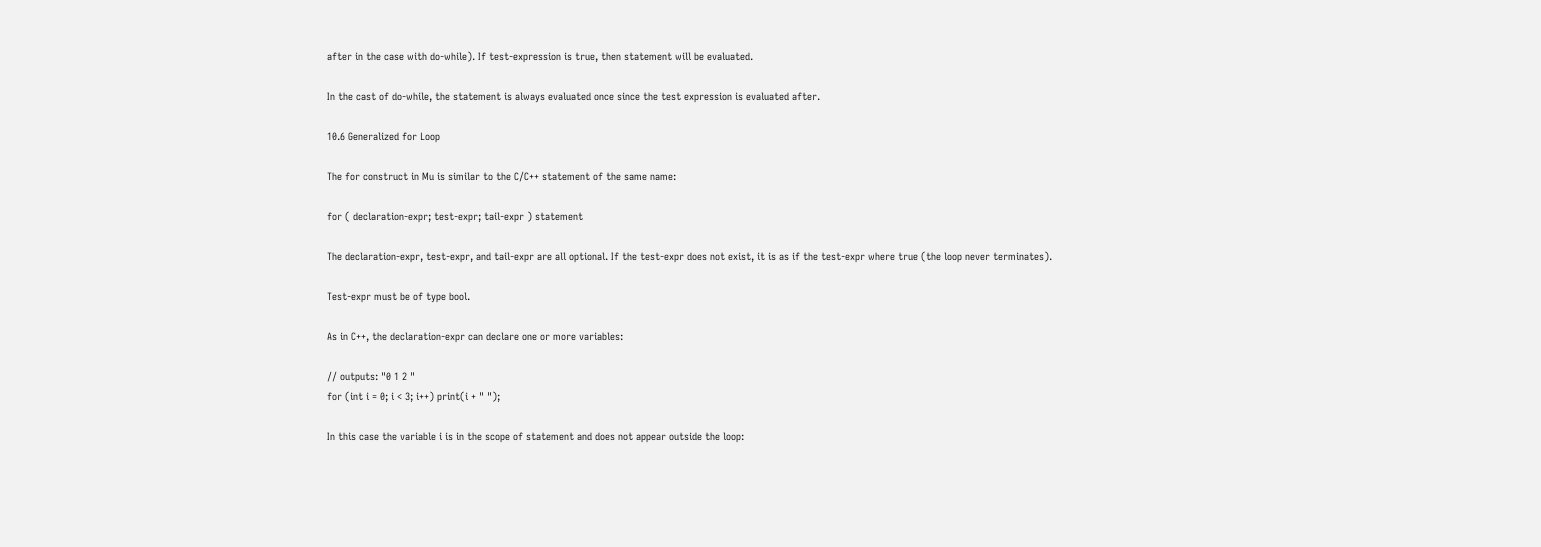after in the case with do-while). If test-expression is true, then statement will be evaluated.

In the cast of do-while, the statement is always evaluated once since the test expression is evaluated after.

10.6 Generalized for Loop

The for construct in Mu is similar to the C/C++ statement of the same name:

for ( declaration-expr; test-expr; tail-expr ) statement

The declaration-expr, test-expr, and tail-expr are all optional. If the test-expr does not exist, it is as if the test-expr where true (the loop never terminates).

Test-expr must be of type bool.

As in C++, the declaration-expr can declare one or more variables:

// outputs: "0 1 2 "
for (int i = 0; i < 3; i++) print(i + " ");

In this case the variable i is in the scope of statement and does not appear outside the loop: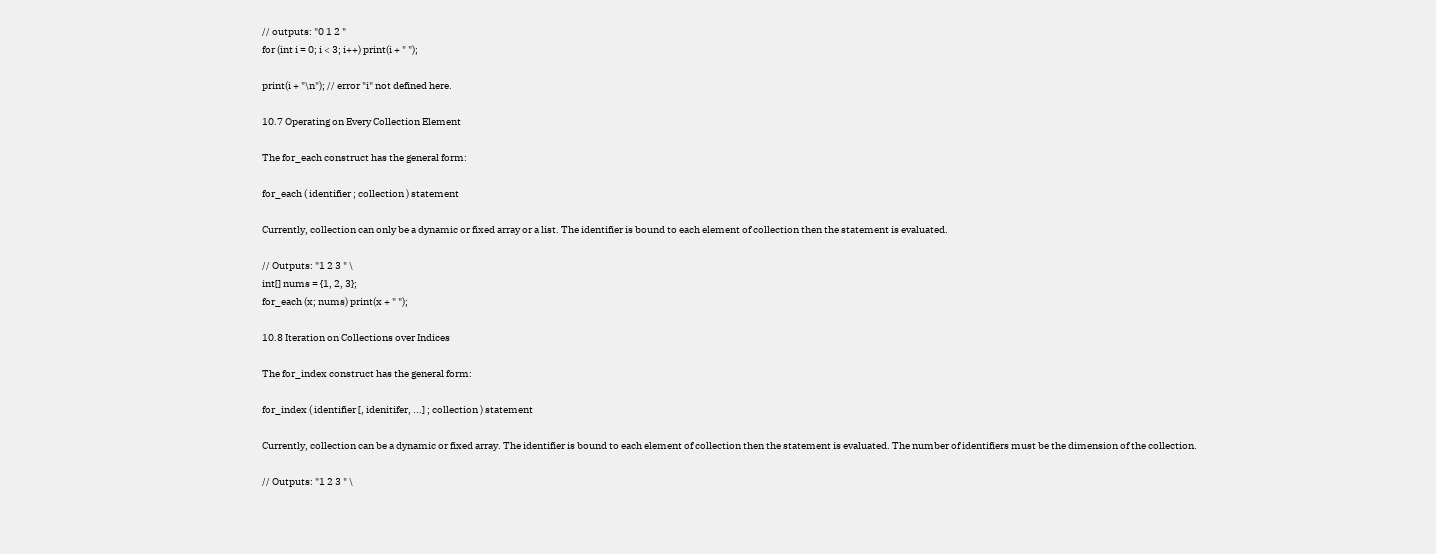// outputs: "0 1 2 "
for (int i = 0; i < 3; i++) print(i + " ");

print(i + "\n"); // error "i" not defined here.

10.7 Operating on Every Collection Element

The for_each construct has the general form:

for_each ( identifier ; collection ) statement

Currently, collection can only be a dynamic or fixed array or a list. The identifier is bound to each element of collection then the statement is evaluated.

// Outputs: "1 2 3 " \
int[] nums = {1, 2, 3};
for_each (x; nums) print(x + " ");

10.8 Iteration on Collections over Indices

The for_index construct has the general form:

for_index ( identifier [, idenitifer, ...] ; collection ) statement

Currently, collection can be a dynamic or fixed array. The identifier is bound to each element of collection then the statement is evaluated. The number of identifiers must be the dimension of the collection.

// Outputs: "1 2 3 " \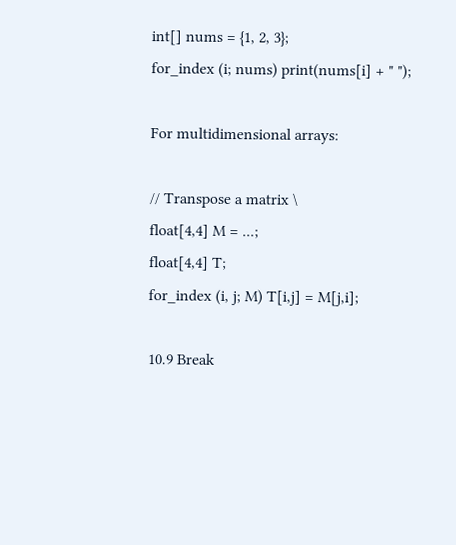int[] nums = {1, 2, 3};
for_index (i; nums) print(nums[i] + " ");

For multidimensional arrays:

// Transpose a matrix \
float[4,4] M = ...;
float[4,4] T;
for_index (i, j; M) T[i,j] = M[j,i];

10.9 Break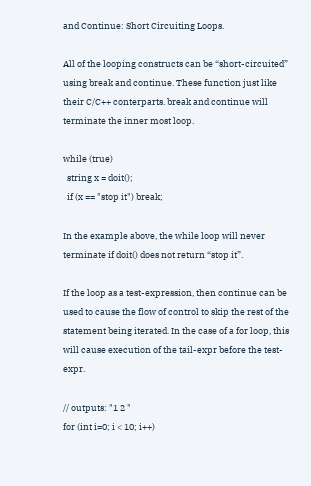and Continue: Short Circuiting Loops.

All of the looping constructs can be “short-circuited” using break and continue. These function just like their C/C++ conterparts. break and continue will terminate the inner most loop.

while (true)
  string x = doit();
  if (x == "stop it") break;

In the example above, the while loop will never terminate if doit() does not return “stop it”.

If the loop as a test-expression, then continue can be used to cause the flow of control to skip the rest of the statement being iterated. In the case of a for loop, this will cause execution of the tail-expr before the test-expr.

// outputs: "1 2 "
for (int i=0; i < 10; i++)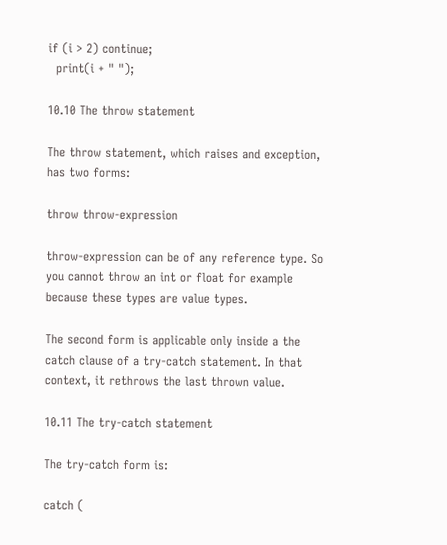if (i > 2) continue;
  print(i + " ");

10.10 The throw statement

The throw statement, which raises and exception, has two forms:

throw throw-expression

throw-expression can be of any reference type. So you cannot throw an int or float for example because these types are value types.

The second form is applicable only inside a the catch clause of a try-catch statement. In that context, it rethrows the last thrown value.

10.11 The try-catch statement

The try-catch form is:

catch (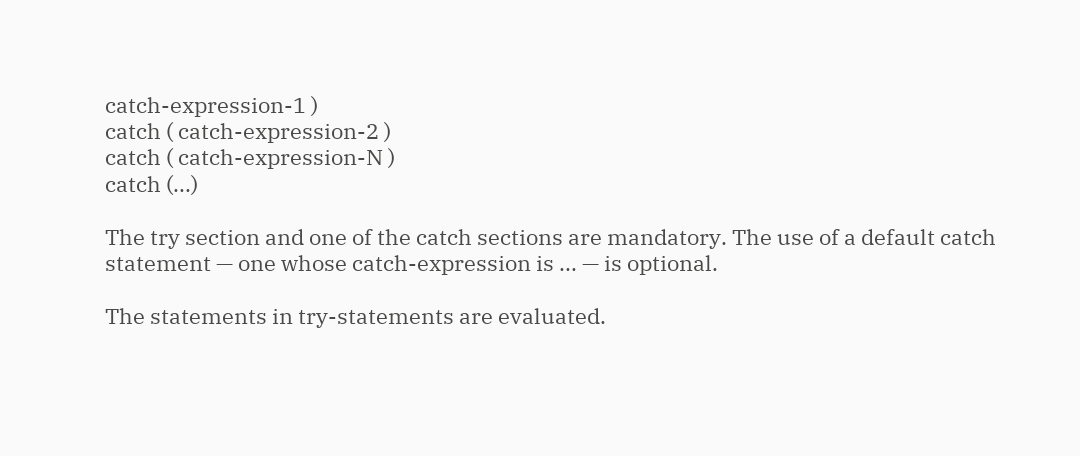catch-expression-1 )
catch ( catch-expression-2 )
catch ( catch-expression-N )
catch (...)

The try section and one of the catch sections are mandatory. The use of a default catch statement — one whose catch-expression is ... — is optional.

The statements in try-statements are evaluated.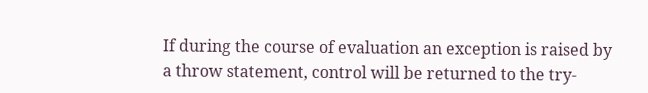If during the course of evaluation an exception is raised by a throw statement, control will be returned to the try-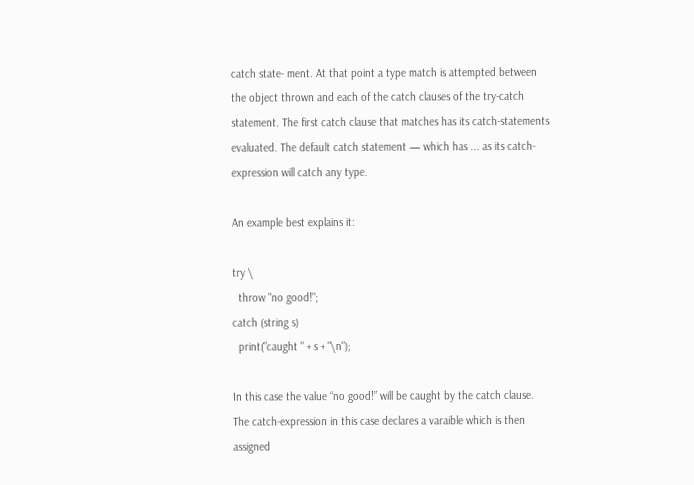catch state- ment. At that point a type match is attempted between the object thrown and each of the catch clauses of the try-catch statement. The first catch clause that matches has its catch-statements evaluated. The default catch statement — which has ... as its catch- expression will catch any type.

An example best explains it:

try \
  throw "no good!";
catch (string s)
  print("caught " + s + "\n");

In this case the value “no good!” will be caught by the catch clause. The catch-expression in this case declares a varaible which is then assigned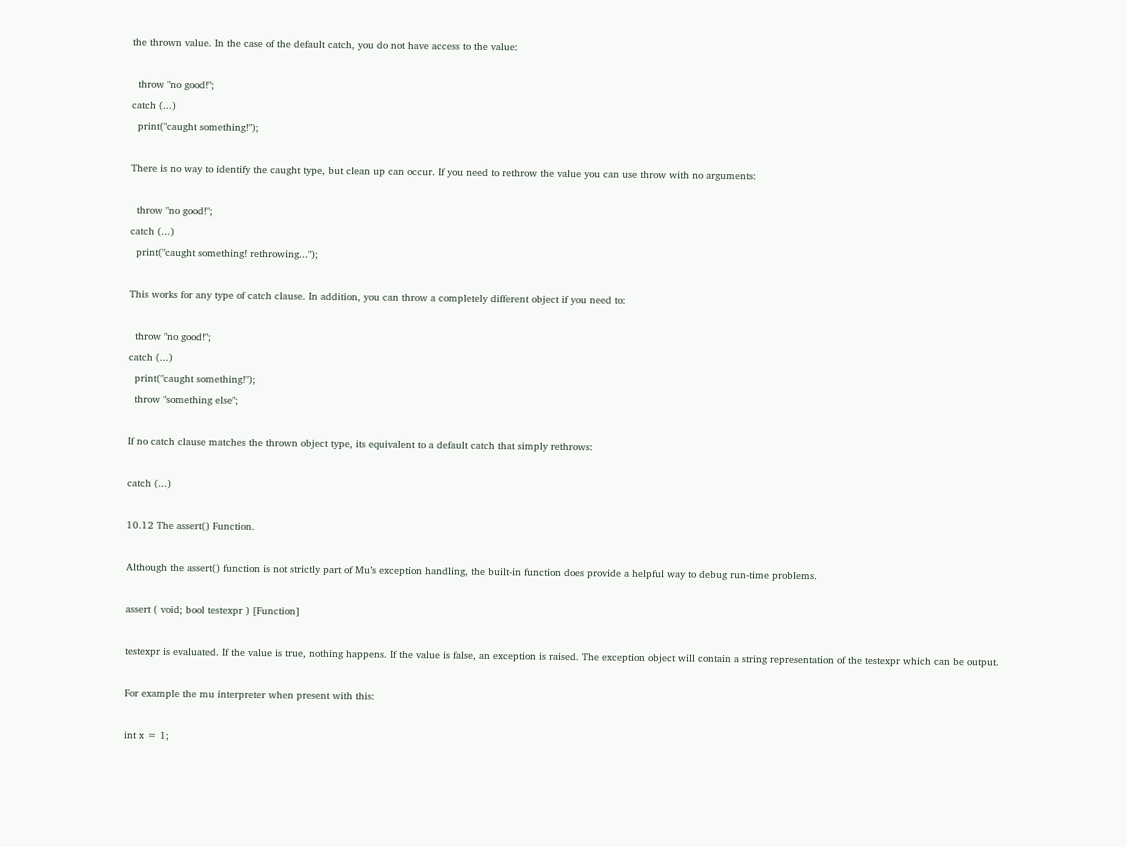the thrown value. In the case of the default catch, you do not have access to the value:

  throw "no good!";
catch (...)
  print("caught something!");

There is no way to identify the caught type, but clean up can occur. If you need to rethrow the value you can use throw with no arguments:

  throw "no good!";
catch (...)
  print("caught something! rethrowing...");

This works for any type of catch clause. In addition, you can throw a completely different object if you need to:

  throw "no good!";
catch (...)
  print("caught something!");
  throw "something else";

If no catch clause matches the thrown object type, its equivalent to a default catch that simply rethrows:

catch (...)

10.12 The assert() Function.

Although the assert() function is not strictly part of Mu’s exception handling, the built-in function does provide a helpful way to debug run-time problems.

assert ( void; bool testexpr ) [Function]

testexpr is evaluated. If the value is true, nothing happens. If the value is false, an exception is raised. The exception object will contain a string representation of the testexpr which can be output.

For example the mu interpreter when present with this:

int x = 1;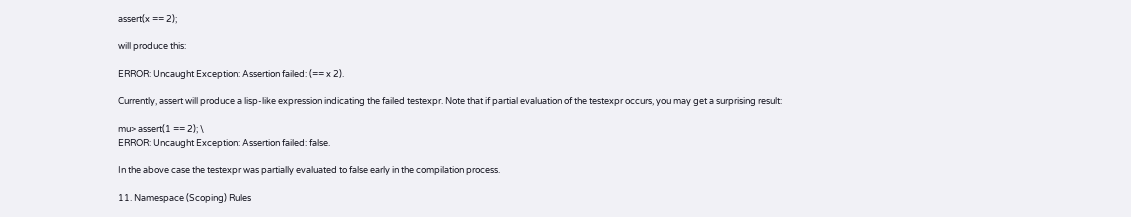assert(x == 2);

will produce this:

ERROR: Uncaught Exception: Assertion failed: (== x 2).

Currently, assert will produce a lisp-like expression indicating the failed testexpr. Note that if partial evaluation of the testexpr occurs, you may get a surprising result:

mu> assert(1 == 2); \
ERROR: Uncaught Exception: Assertion failed: false.

In the above case the testexpr was partially evaluated to false early in the compilation process.

11. Namespace (Scoping) Rules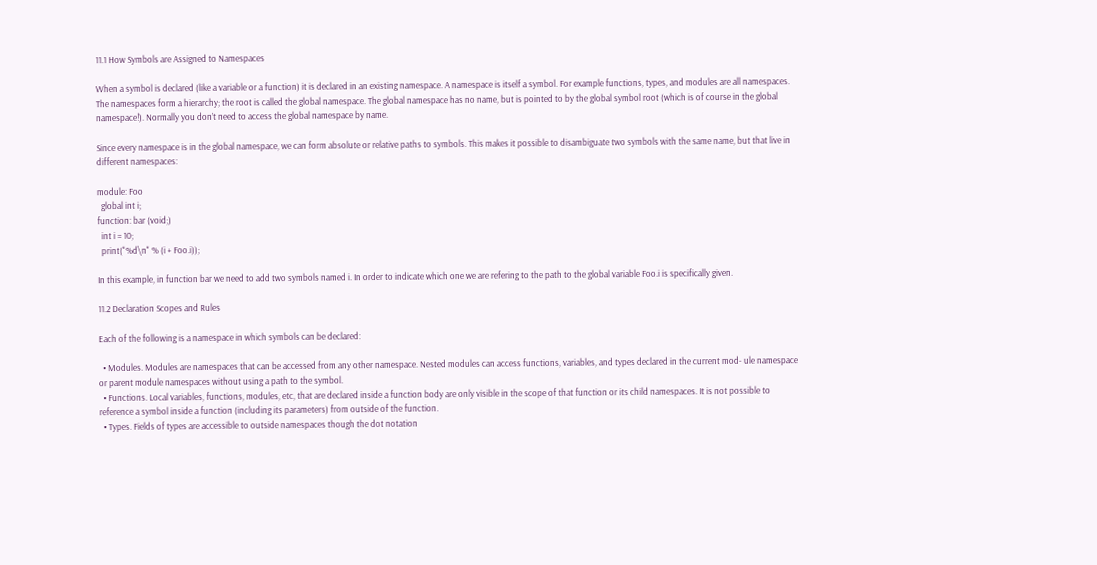11.1 How Symbols are Assigned to Namespaces

When a symbol is declared (like a variable or a function) it is declared in an existing namespace. A namespace is itself a symbol. For example functions, types, and modules are all namespaces. The namespaces form a hierarchy; the root is called the global namespace. The global namespace has no name, but is pointed to by the global symbol root (which is of course in the global namespace!). Normally you don’t need to access the global namespace by name.

Since every namespace is in the global namespace, we can form absolute or relative paths to symbols. This makes it possible to disambiguate two symbols with the same name, but that live in different namespaces:

module: Foo
  global int i;
function: bar (void;)
  int i = 10;
  print("%d\n" % (i + Foo.i));

In this example, in function bar we need to add two symbols named i. In order to indicate which one we are refering to the path to the global variable Foo.i is specifically given.

11.2 Declaration Scopes and Rules

Each of the following is a namespace in which symbols can be declared:

  • Modules. Modules are namespaces that can be accessed from any other namespace. Nested modules can access functions, variables, and types declared in the current mod- ule namespace or parent module namespaces without using a path to the symbol.
  • Functions. Local variables, functions, modules, etc, that are declared inside a function body are only visible in the scope of that function or its child namespaces. It is not possible to reference a symbol inside a function (including its parameters) from outside of the function.
  • Types. Fields of types are accessible to outside namespaces though the dot notation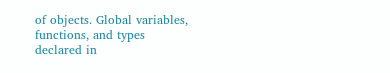of objects. Global variables, functions, and types declared in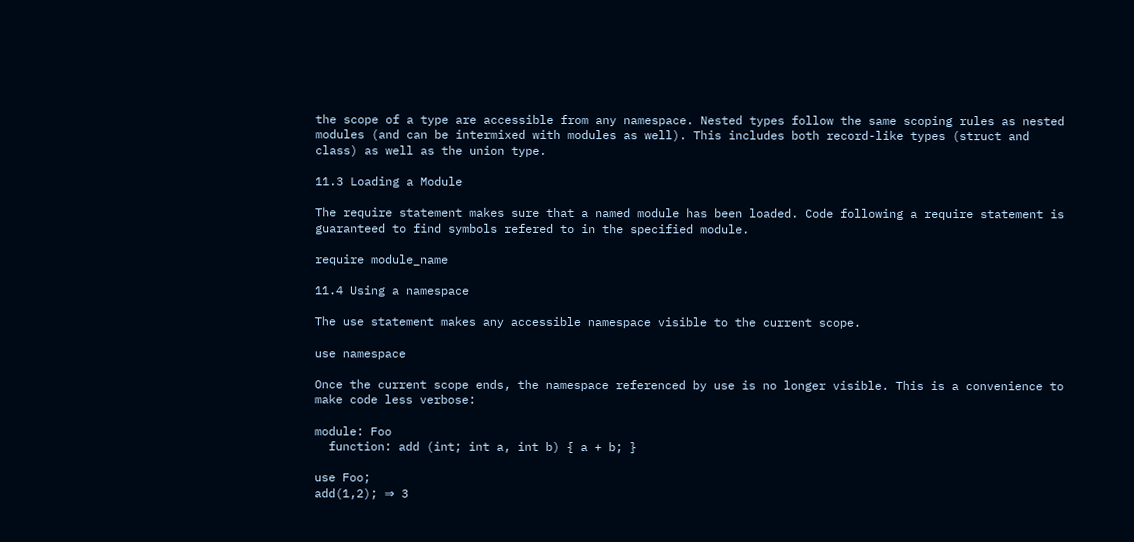the scope of a type are accessible from any namespace. Nested types follow the same scoping rules as nested modules (and can be intermixed with modules as well). This includes both record-like types (struct and class) as well as the union type.

11.3 Loading a Module

The require statement makes sure that a named module has been loaded. Code following a require statement is guaranteed to find symbols refered to in the specified module.

require module_name

11.4 Using a namespace

The use statement makes any accessible namespace visible to the current scope.

use namespace

Once the current scope ends, the namespace referenced by use is no longer visible. This is a convenience to make code less verbose:

module: Foo
  function: add (int; int a, int b) { a + b; }

use Foo;
add(1,2); ⇒ 3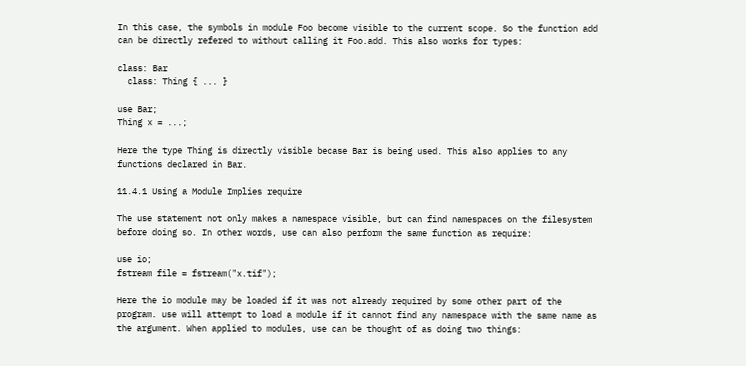In this case, the symbols in module Foo become visible to the current scope. So the function add can be directly refered to without calling it Foo.add. This also works for types:

class: Bar
  class: Thing { ... }

use Bar;
Thing x = ...;

Here the type Thing is directly visible becase Bar is being used. This also applies to any functions declared in Bar.

11.4.1 Using a Module Implies require

The use statement not only makes a namespace visible, but can find namespaces on the filesystem before doing so. In other words, use can also perform the same function as require:

use io;
fstream file = fstream("x.tif");

Here the io module may be loaded if it was not already required by some other part of the program. use will attempt to load a module if it cannot find any namespace with the same name as the argument. When applied to modules, use can be thought of as doing two things: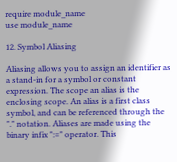require module_name
use module_name

12. Symbol Aliasing

Aliasing allows you to assign an identifier as a stand-in for a symbol or constant expression. The scope an alias is the enclosing scope. An alias is a first class symbol, and can be referenced through the "." notation. Aliases are made using the binary infix ":=" operator. This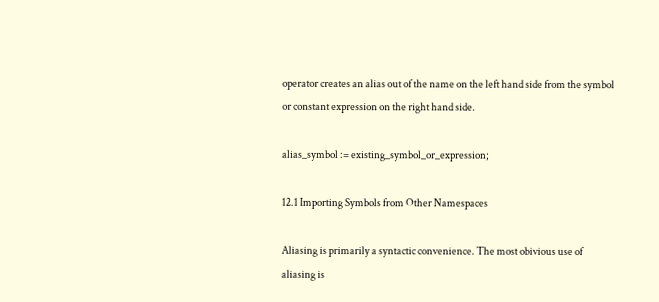operator creates an alias out of the name on the left hand side from the symbol or constant expression on the right hand side.

alias_symbol := existing_symbol_or_expression;

12.1 Importing Symbols from Other Namespaces

Aliasing is primarily a syntactic convenience. The most obivious use of aliasing is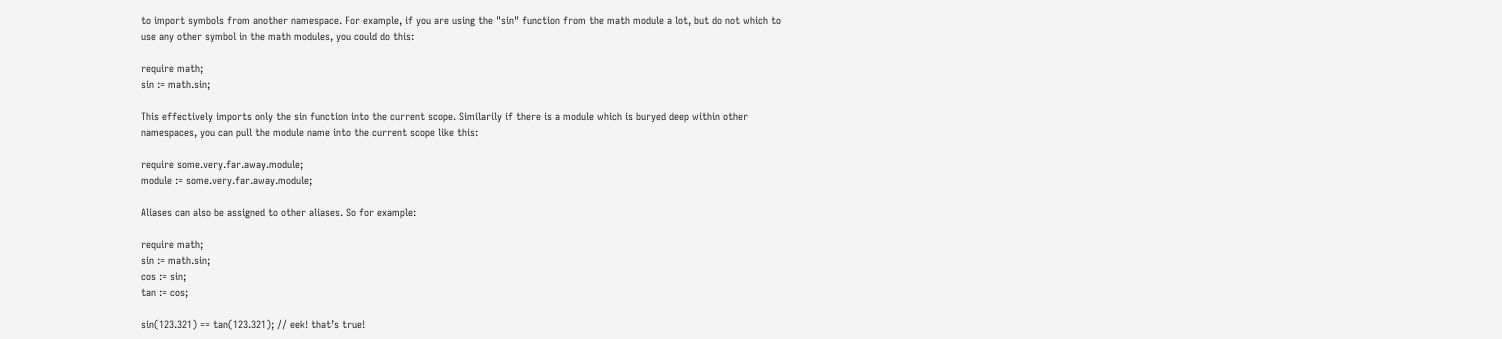to import symbols from another namespace. For example, if you are using the "sin" function from the math module a lot, but do not which to use any other symbol in the math modules, you could do this:

require math;
sin := math.sin;

This effectively imports only the sin function into the current scope. Similarily if there is a module which is buryed deep within other namespaces, you can pull the module name into the current scope like this:

require some.very.far.away.module;
module := some.very.far.away.module;

Aliases can also be assigned to other aliases. So for example:

require math;
sin := math.sin;
cos := sin;
tan := cos;

sin(123.321) == tan(123.321); // eek! that’s true!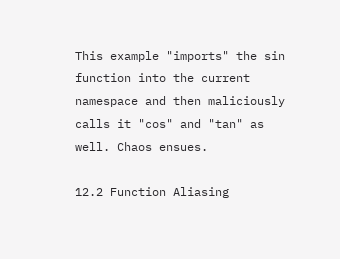This example "imports" the sin function into the current namespace and then maliciously calls it "cos" and "tan" as well. Chaos ensues.

12.2 Function Aliasing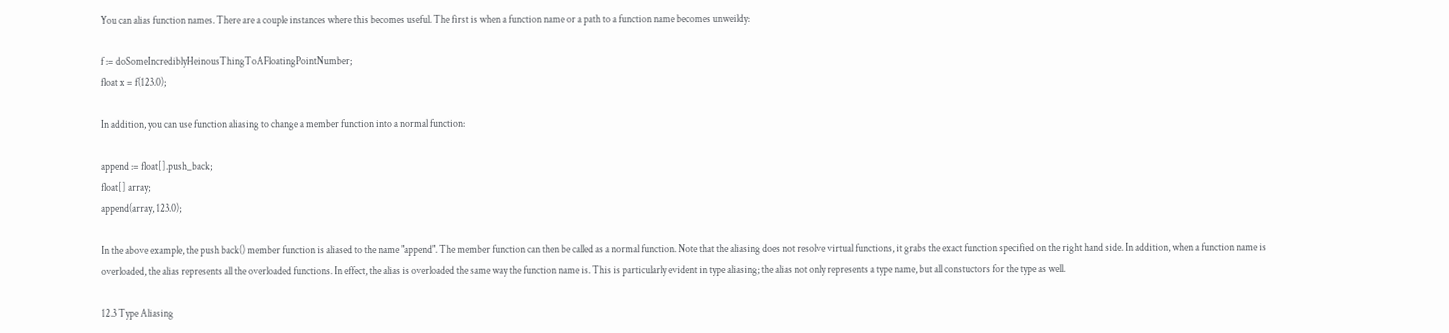You can alias function names. There are a couple instances where this becomes useful. The first is when a function name or a path to a function name becomes unweildy:

f := doSomeIncrediblyHeinousThingToAFloatingPointNumber;
float x = f(123.0);

In addition, you can use function aliasing to change a member function into a normal function:

append := float[].push_back;
float[] array;
append(array, 123.0);

In the above example, the push back() member function is aliased to the name "append". The member function can then be called as a normal function. Note that the aliasing does not resolve virtual functions, it grabs the exact function specified on the right hand side. In addition, when a function name is overloaded, the alias represents all the overloaded functions. In effect, the alias is overloaded the same way the function name is. This is particularly evident in type aliasing; the alias not only represents a type name, but all constuctors for the type as well.

12.3 Type Aliasing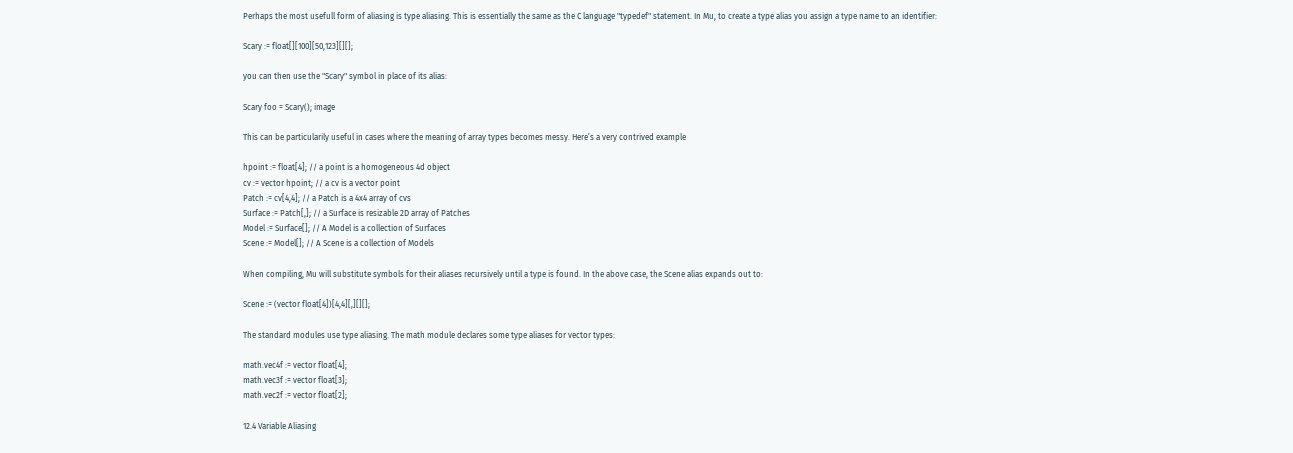Perhaps the most usefull form of aliasing is type aliasing. This is essentially the same as the C language "typedef" statement. In Mu, to create a type alias you assign a type name to an identifier:

Scary := float[][100][50,123][][];

you can then use the "Scary" symbol in place of its alias:

Scary foo = Scary(); image

This can be particularily useful in cases where the meaning of array types becomes messy. Here’s a very contrived example

hpoint := float[4]; // a point is a homogeneous 4d object
cv := vector hpoint; // a cv is a vector point
Patch := cv[4,4]; // a Patch is a 4x4 array of cvs
Surface := Patch[,]; // a Surface is resizable 2D array of Patches
Model := Surface[]; // A Model is a collection of Surfaces
Scene := Model[]; // A Scene is a collection of Models

When compiling, Mu will substitute symbols for their aliases recursively until a type is found. In the above case, the Scene alias expands out to:

Scene := (vector float[4])[4,4][,][][];

The standard modules use type aliasing. The math module declares some type aliases for vector types:

math.vec4f := vector float[4];
math.vec3f := vector float[3];
math.vec2f := vector float[2];

12.4 Variable Aliasing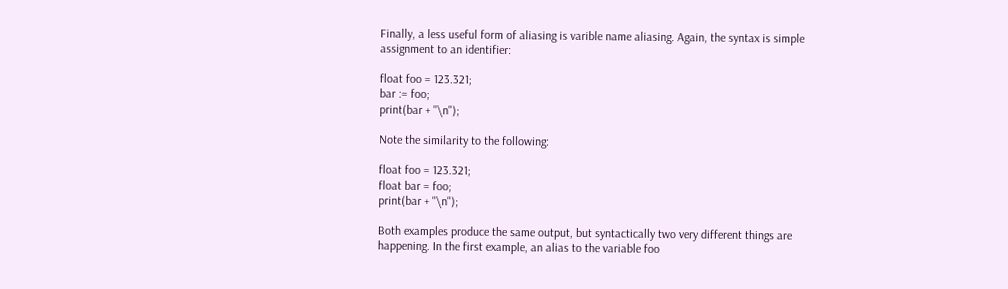Finally, a less useful form of aliasing is varible name aliasing. Again, the syntax is simple assignment to an identifier:

float foo = 123.321;
bar := foo;
print(bar + "\n");

Note the similarity to the following:

float foo = 123.321;
float bar = foo;
print(bar + "\n");

Both examples produce the same output, but syntactically two very different things are happening. In the first example, an alias to the variable foo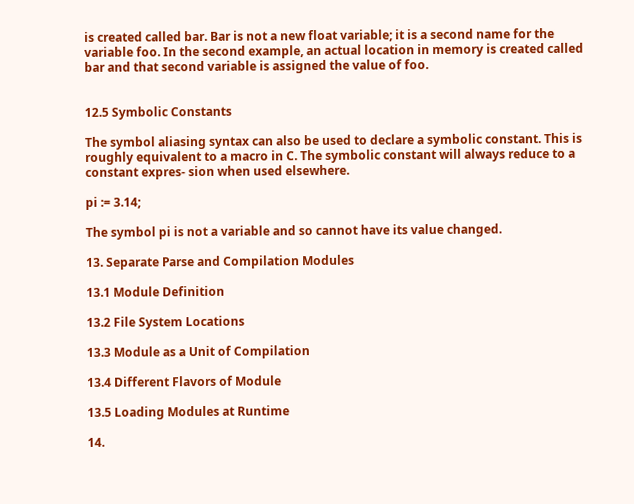is created called bar. Bar is not a new float variable; it is a second name for the variable foo. In the second example, an actual location in memory is created called bar and that second variable is assigned the value of foo.


12.5 Symbolic Constants

The symbol aliasing syntax can also be used to declare a symbolic constant. This is roughly equivalent to a macro in C. The symbolic constant will always reduce to a constant expres- sion when used elsewhere.

pi := 3.14;

The symbol pi is not a variable and so cannot have its value changed.

13. Separate Parse and Compilation Modules

13.1 Module Definition

13.2 File System Locations

13.3 Module as a Unit of Compilation

13.4 Different Flavors of Module

13.5 Loading Modules at Runtime

14.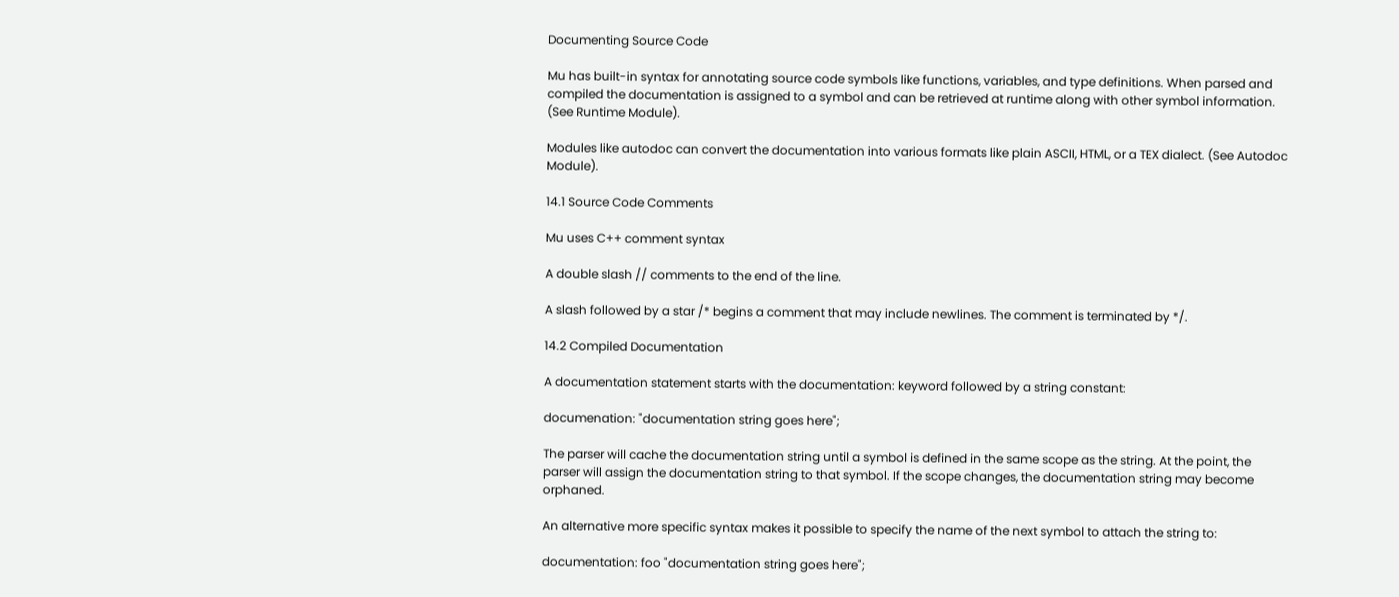Documenting Source Code

Mu has built-in syntax for annotating source code symbols like functions, variables, and type definitions. When parsed and compiled the documentation is assigned to a symbol and can be retrieved at runtime along with other symbol information. (See Runtime Module).

Modules like autodoc can convert the documentation into various formats like plain ASCII, HTML, or a TEX dialect. (See Autodoc Module).

14.1 Source Code Comments

Mu uses C++ comment syntax

A double slash // comments to the end of the line.

A slash followed by a star /* begins a comment that may include newlines. The comment is terminated by */.

14.2 Compiled Documentation

A documentation statement starts with the documentation: keyword followed by a string constant:

documenation: "documentation string goes here";

The parser will cache the documentation string until a symbol is defined in the same scope as the string. At the point, the parser will assign the documentation string to that symbol. If the scope changes, the documentation string may become orphaned.

An alternative more specific syntax makes it possible to specify the name of the next symbol to attach the string to:

documentation: foo "documentation string goes here";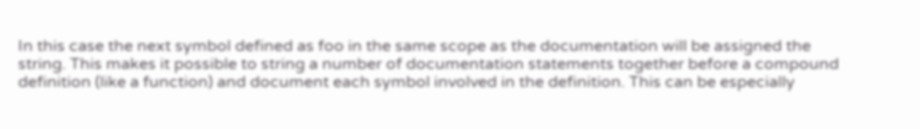In this case the next symbol defined as foo in the same scope as the documentation will be assigned the string. This makes it possible to string a number of documentation statements together before a compound definition (like a function) and document each symbol involved in the definition. This can be especially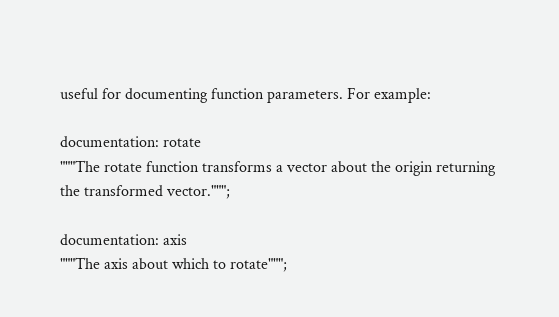useful for documenting function parameters. For example:

documentation: rotate
"""The rotate function transforms a vector about the origin returning the transformed vector.""";

documentation: axis
"""The axis about which to rotate""";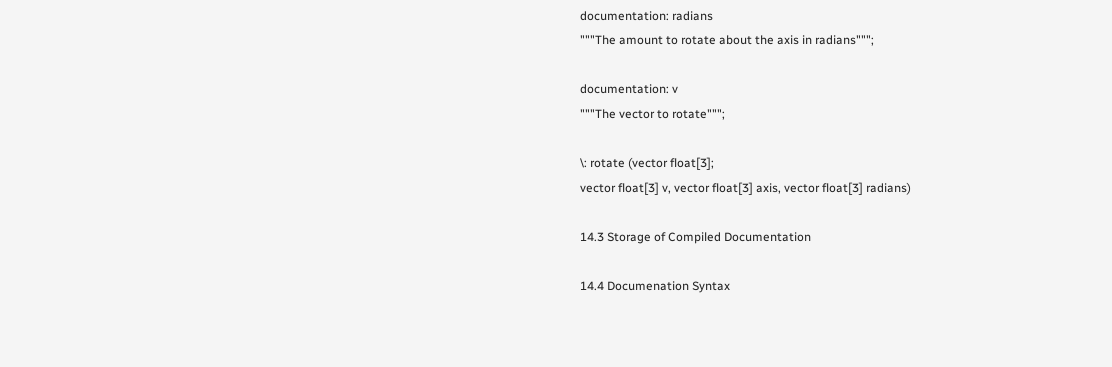documentation: radians
"""The amount to rotate about the axis in radians""";

documentation: v
"""The vector to rotate""";

\: rotate (vector float[3];
vector float[3] v, vector float[3] axis, vector float[3] radians)

14.3 Storage of Compiled Documentation

14.4 Documenation Syntax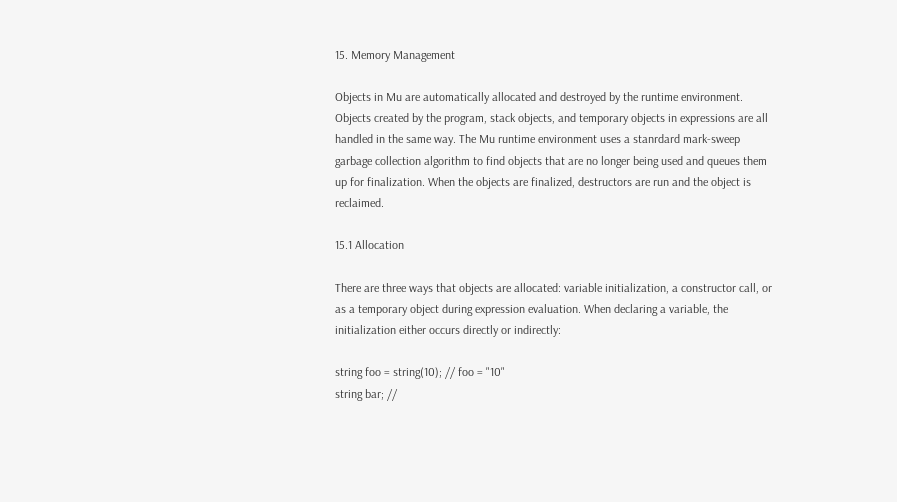15. Memory Management

Objects in Mu are automatically allocated and destroyed by the runtime environment. Objects created by the program, stack objects, and temporary objects in expressions are all handled in the same way. The Mu runtime environment uses a stanrdard mark-sweep garbage collection algorithm to find objects that are no longer being used and queues them up for finalization. When the objects are finalized, destructors are run and the object is reclaimed.

15.1 Allocation

There are three ways that objects are allocated: variable initialization, a constructor call, or as a temporary object during expression evaluation. When declaring a variable, the initialization either occurs directly or indirectly:

string foo = string(10); // foo = "10"
string bar; //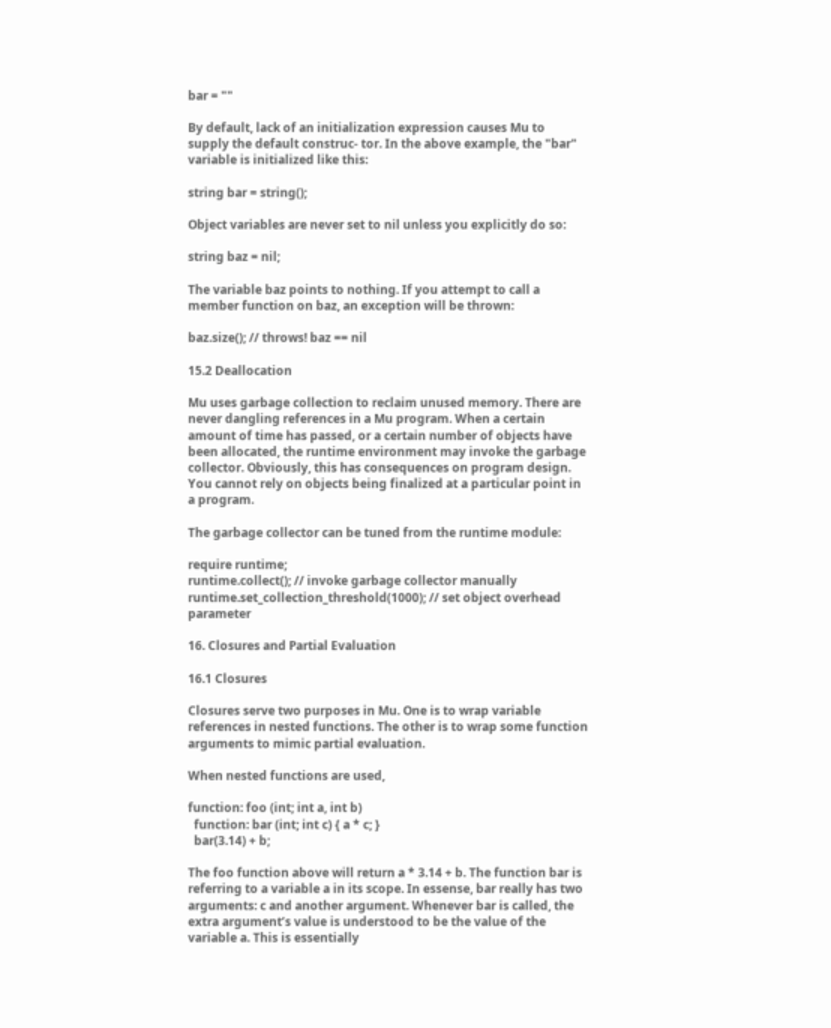bar = ""

By default, lack of an initialization expression causes Mu to supply the default construc- tor. In the above example, the "bar" variable is initialized like this:

string bar = string();

Object variables are never set to nil unless you explicitly do so:

string baz = nil;

The variable baz points to nothing. If you attempt to call a member function on baz, an exception will be thrown:

baz.size(); // throws! baz == nil

15.2 Deallocation

Mu uses garbage collection to reclaim unused memory. There are never dangling references in a Mu program. When a certain amount of time has passed, or a certain number of objects have been allocated, the runtime environment may invoke the garbage collector. Obviously, this has consequences on program design. You cannot rely on objects being finalized at a particular point in a program.

The garbage collector can be tuned from the runtime module:

require runtime;
runtime.collect(); // invoke garbage collector manually
runtime.set_collection_threshold(1000); // set object overhead parameter

16. Closures and Partial Evaluation

16.1 Closures

Closures serve two purposes in Mu. One is to wrap variable references in nested functions. The other is to wrap some function arguments to mimic partial evaluation.

When nested functions are used,

function: foo (int; int a, int b)
  function: bar (int; int c) { a * c; }
  bar(3.14) + b;

The foo function above will return a * 3.14 + b. The function bar is referring to a variable a in its scope. In essense, bar really has two arguments: c and another argument. Whenever bar is called, the extra argument’s value is understood to be the value of the variable a. This is essentially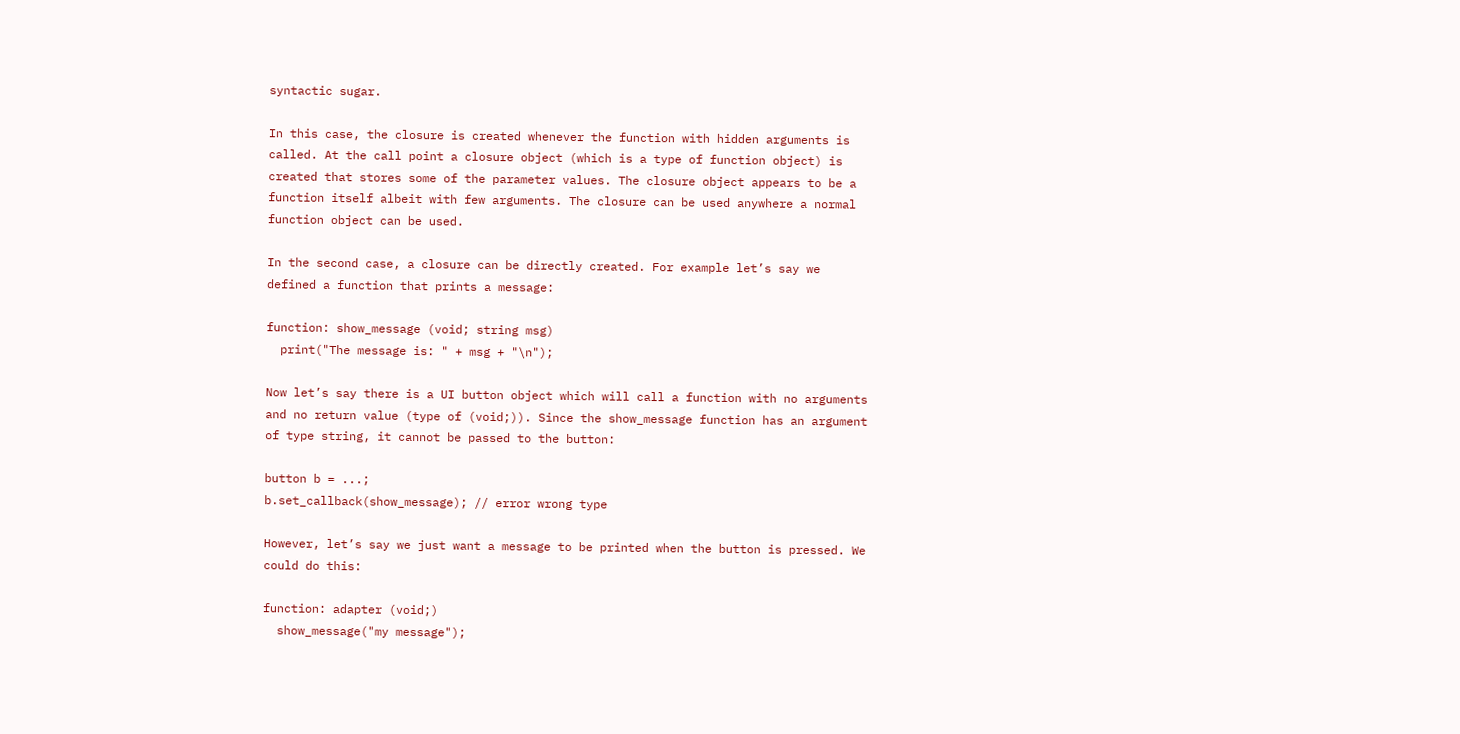syntactic sugar.

In this case, the closure is created whenever the function with hidden arguments is called. At the call point a closure object (which is a type of function object) is created that stores some of the parameter values. The closure object appears to be a function itself albeit with few arguments. The closure can be used anywhere a normal function object can be used.

In the second case, a closure can be directly created. For example let’s say we defined a function that prints a message:

function: show_message (void; string msg)
  print("The message is: " + msg + "\n");

Now let’s say there is a UI button object which will call a function with no arguments and no return value (type of (void;)). Since the show_message function has an argument of type string, it cannot be passed to the button:

button b = ...;
b.set_callback(show_message); // error wrong type

However, let’s say we just want a message to be printed when the button is pressed. We could do this:

function: adapter (void;)
  show_message("my message");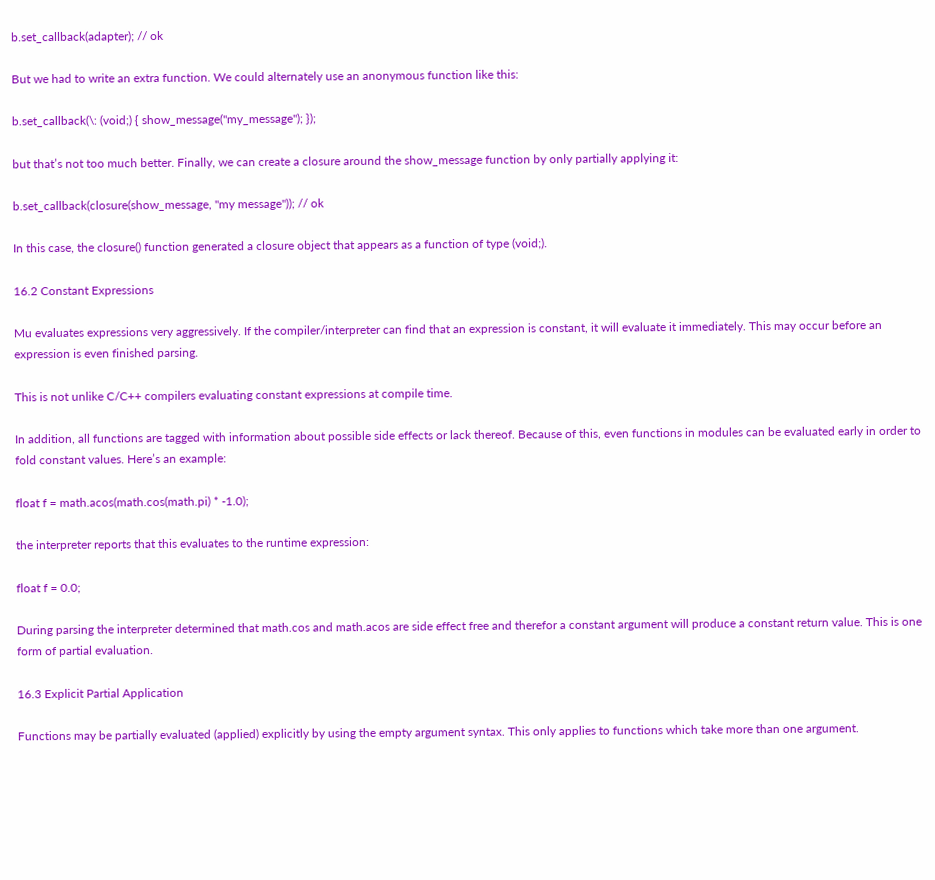b.set_callback(adapter); // ok

But we had to write an extra function. We could alternately use an anonymous function like this:

b.set_callback(\: (void;) { show_message("my_message"); });

but that’s not too much better. Finally, we can create a closure around the show_message function by only partially applying it:

b.set_callback(closure(show_message, "my message")); // ok

In this case, the closure() function generated a closure object that appears as a function of type (void;).

16.2 Constant Expressions

Mu evaluates expressions very aggressively. If the compiler/interpreter can find that an expression is constant, it will evaluate it immediately. This may occur before an expression is even finished parsing.

This is not unlike C/C++ compilers evaluating constant expressions at compile time.

In addition, all functions are tagged with information about possible side effects or lack thereof. Because of this, even functions in modules can be evaluated early in order to fold constant values. Here’s an example:

float f = math.acos(math.cos(math.pi) * -1.0);

the interpreter reports that this evaluates to the runtime expression:

float f = 0.0;

During parsing the interpreter determined that math.cos and math.acos are side effect free and therefor a constant argument will produce a constant return value. This is one form of partial evaluation.

16.3 Explicit Partial Application

Functions may be partially evaluated (applied) explicitly by using the empty argument syntax. This only applies to functions which take more than one argument.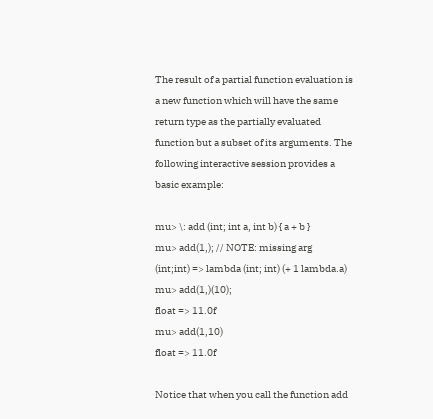The result of a partial function evaluation is a new function which will have the same return type as the partially evaluated function but a subset of its arguments. The following interactive session provides a basic example:

mu> \: add (int; int a, int b) { a + b }
mu> add(1,); // NOTE: missing arg
(int;int) => lambda (int; int) (+ 1 lambda.a)
mu> add(1,)(10);
float => 11.0f
mu> add(1,10)
float => 11.0f

Notice that when you call the function add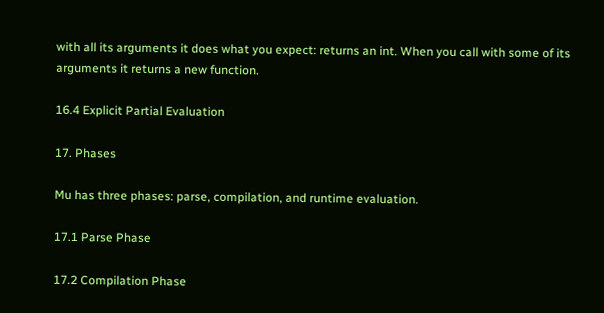with all its arguments it does what you expect: returns an int. When you call with some of its arguments it returns a new function.

16.4 Explicit Partial Evaluation

17. Phases

Mu has three phases: parse, compilation, and runtime evaluation.

17.1 Parse Phase

17.2 Compilation Phase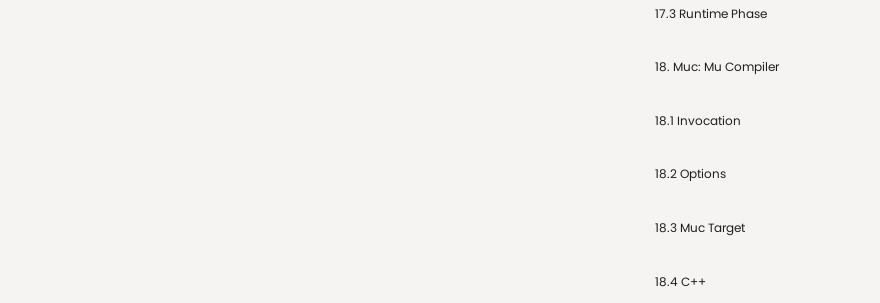17.3 Runtime Phase

18. Muc: Mu Compiler

18.1 Invocation

18.2 Options

18.3 Muc Target

18.4 C++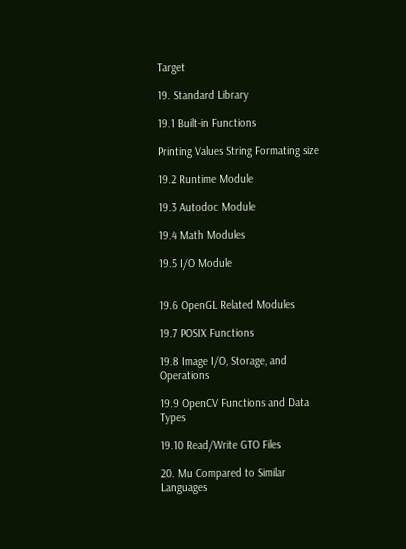Target

19. Standard Library

19.1 Built-in Functions

Printing Values String Formating size

19.2 Runtime Module

19.3 Autodoc Module

19.4 Math Modules

19.5 I/O Module


19.6 OpenGL Related Modules

19.7 POSIX Functions

19.8 Image I/O, Storage, and Operations

19.9 OpenCV Functions and Data Types

19.10 Read/Write GTO Files

20. Mu Compared to Similar Languages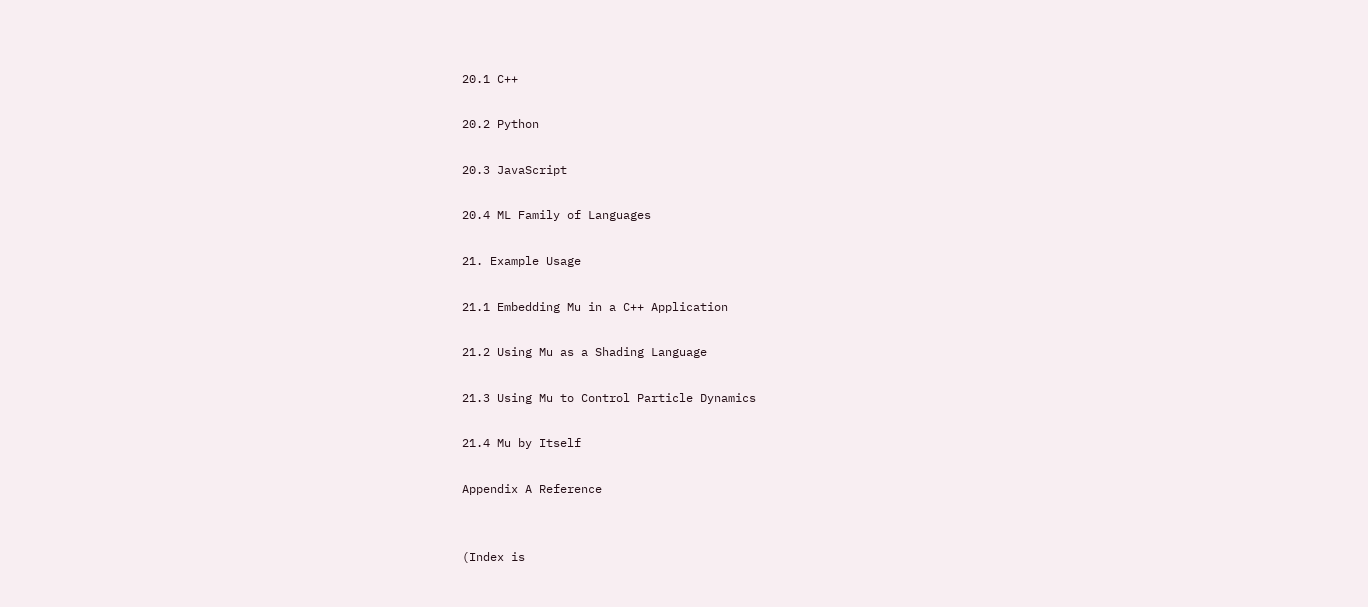20.1 C++

20.2 Python

20.3 JavaScript

20.4 ML Family of Languages

21. Example Usage

21.1 Embedding Mu in a C++ Application

21.2 Using Mu as a Shading Language

21.3 Using Mu to Control Particle Dynamics

21.4 Mu by Itself

Appendix A Reference


(Index is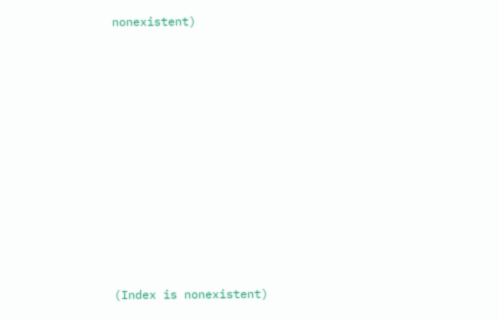nonexistent)











(Index is nonexistent)